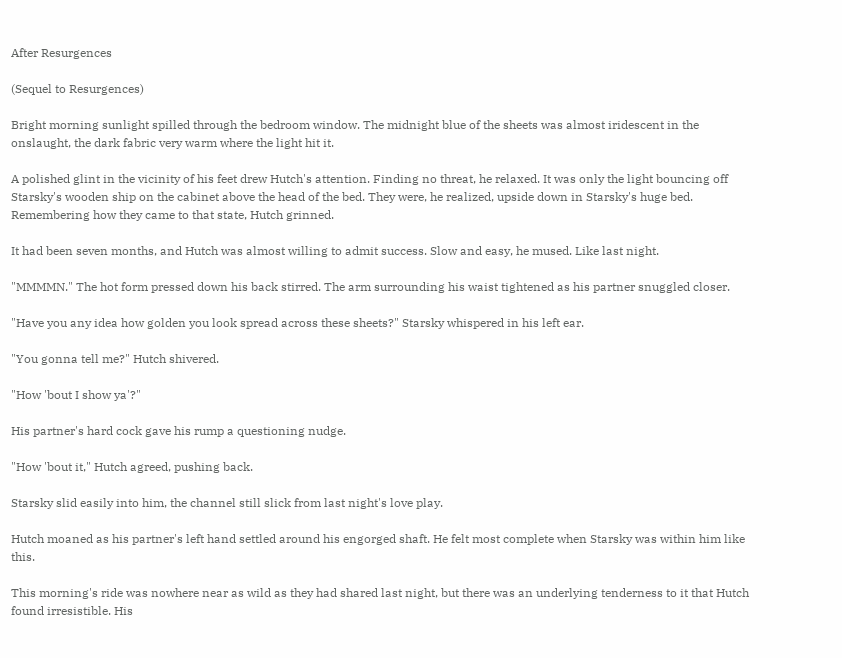After Resurgences

(Sequel to Resurgences)

Bright morning sunlight spilled through the bedroom window. The midnight blue of the sheets was almost iridescent in the onslaught, the dark fabric very warm where the light hit it.

A polished glint in the vicinity of his feet drew Hutch's attention. Finding no threat, he relaxed. It was only the light bouncing off Starsky's wooden ship on the cabinet above the head of the bed. They were, he realized, upside down in Starsky's huge bed. Remembering how they came to that state, Hutch grinned.

It had been seven months, and Hutch was almost willing to admit success. Slow and easy, he mused. Like last night.

"MMMMN." The hot form pressed down his back stirred. The arm surrounding his waist tightened as his partner snuggled closer.

"Have you any idea how golden you look spread across these sheets?" Starsky whispered in his left ear.

"You gonna tell me?" Hutch shivered.

"How 'bout I show ya'?"

His partner's hard cock gave his rump a questioning nudge.

"How 'bout it," Hutch agreed, pushing back.

Starsky slid easily into him, the channel still slick from last night's love play.

Hutch moaned as his partner's left hand settled around his engorged shaft. He felt most complete when Starsky was within him like this.

This morning's ride was nowhere near as wild as they had shared last night, but there was an underlying tenderness to it that Hutch found irresistible. His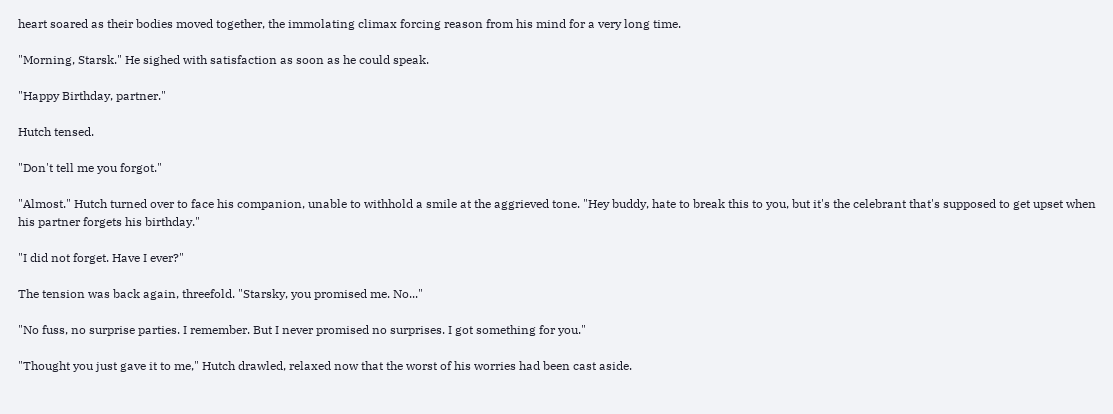heart soared as their bodies moved together, the immolating climax forcing reason from his mind for a very long time.

"Morning, Starsk." He sighed with satisfaction as soon as he could speak.

"Happy Birthday, partner."

Hutch tensed.

"Don't tell me you forgot."

"Almost." Hutch turned over to face his companion, unable to withhold a smile at the aggrieved tone. "Hey buddy, hate to break this to you, but it's the celebrant that's supposed to get upset when his partner forgets his birthday."

"I did not forget. Have I ever?"

The tension was back again, threefold. "Starsky, you promised me. No..."

"No fuss, no surprise parties. I remember. But I never promised no surprises. I got something for you."

"Thought you just gave it to me," Hutch drawled, relaxed now that the worst of his worries had been cast aside.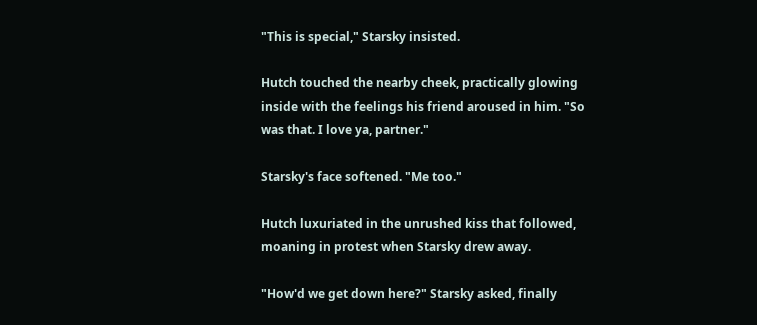"This is special," Starsky insisted.

Hutch touched the nearby cheek, practically glowing inside with the feelings his friend aroused in him. "So was that. I love ya, partner."

Starsky's face softened. "Me too."

Hutch luxuriated in the unrushed kiss that followed, moaning in protest when Starsky drew away.

"How'd we get down here?" Starsky asked, finally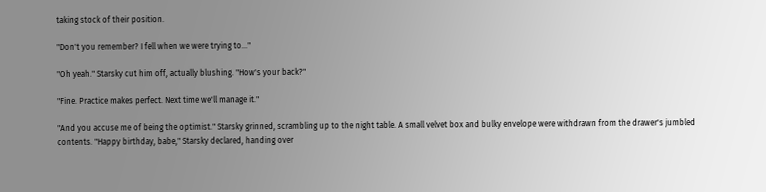taking stock of their position.

"Don't you remember? I fell when we were trying to..."

"Oh yeah." Starsky cut him off, actually blushing. "How's your back?"

"Fine. Practice makes perfect. Next time we'll manage it."

"And you accuse me of being the optimist." Starsky grinned, scrambling up to the night table. A small velvet box and bulky envelope were withdrawn from the drawer's jumbled contents. "Happy birthday, babe," Starsky declared, handing over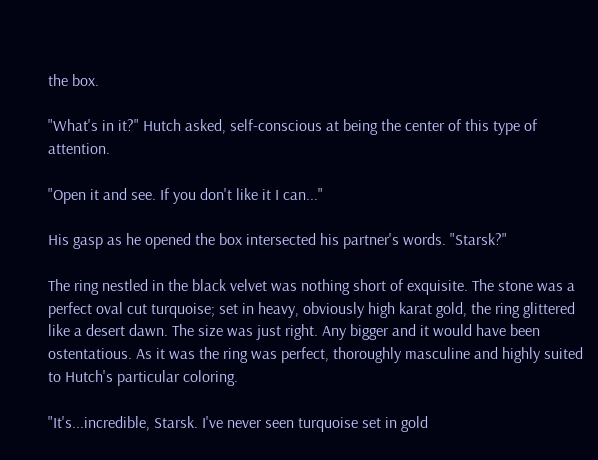the box.

"What's in it?" Hutch asked, self-conscious at being the center of this type of attention.

"Open it and see. If you don't like it I can..."

His gasp as he opened the box intersected his partner's words. "Starsk?"

The ring nestled in the black velvet was nothing short of exquisite. The stone was a perfect oval cut turquoise; set in heavy, obviously high karat gold, the ring glittered like a desert dawn. The size was just right. Any bigger and it would have been ostentatious. As it was the ring was perfect, thoroughly masculine and highly suited to Hutch's particular coloring.

"It's...incredible, Starsk. I've never seen turquoise set in gold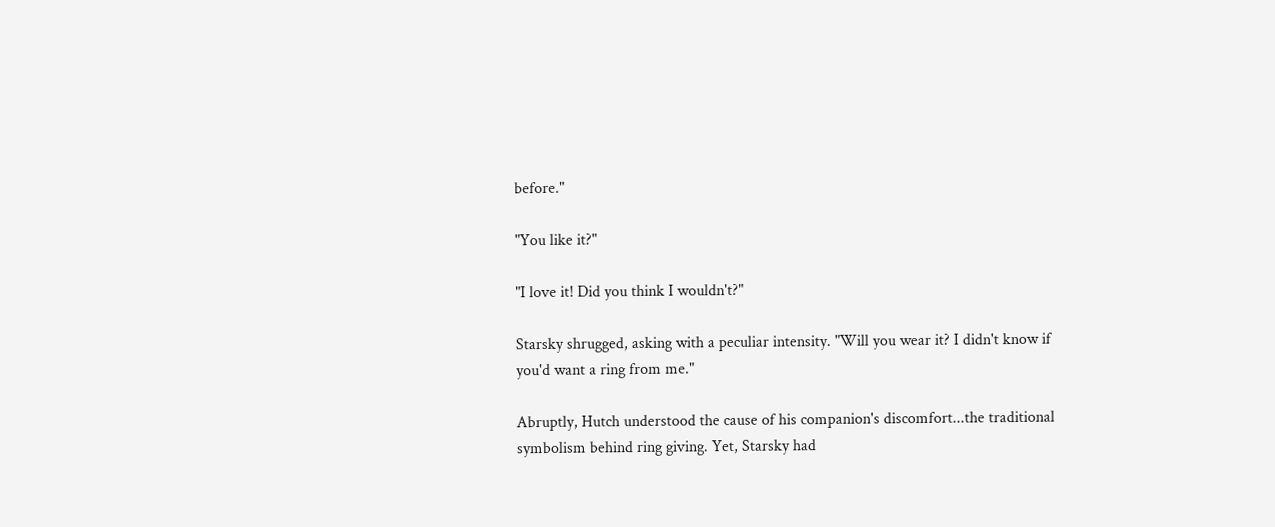before."

"You like it?"

"I love it! Did you think I wouldn't?"

Starsky shrugged, asking with a peculiar intensity. "Will you wear it? I didn't know if you'd want a ring from me."

Abruptly, Hutch understood the cause of his companion's discomfort...the traditional symbolism behind ring giving. Yet, Starsky had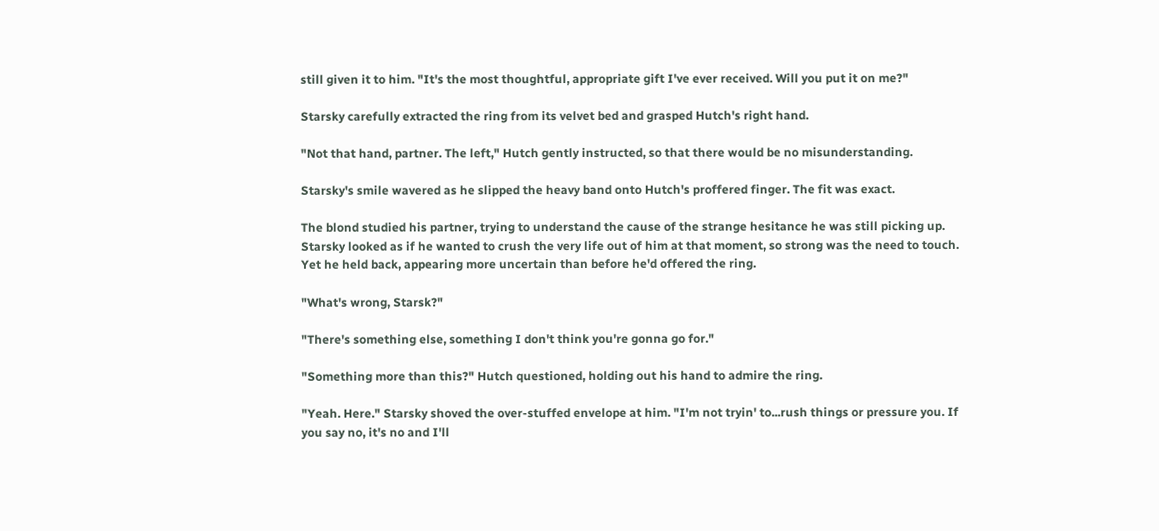still given it to him. "It's the most thoughtful, appropriate gift I've ever received. Will you put it on me?"

Starsky carefully extracted the ring from its velvet bed and grasped Hutch's right hand.

"Not that hand, partner. The left," Hutch gently instructed, so that there would be no misunderstanding.

Starsky's smile wavered as he slipped the heavy band onto Hutch's proffered finger. The fit was exact.

The blond studied his partner, trying to understand the cause of the strange hesitance he was still picking up. Starsky looked as if he wanted to crush the very life out of him at that moment, so strong was the need to touch. Yet he held back, appearing more uncertain than before he'd offered the ring.

"What's wrong, Starsk?"

"There's something else, something I don't think you're gonna go for."

"Something more than this?" Hutch questioned, holding out his hand to admire the ring.

"Yeah. Here." Starsky shoved the over-stuffed envelope at him. "I'm not tryin' to...rush things or pressure you. If you say no, it's no and I'll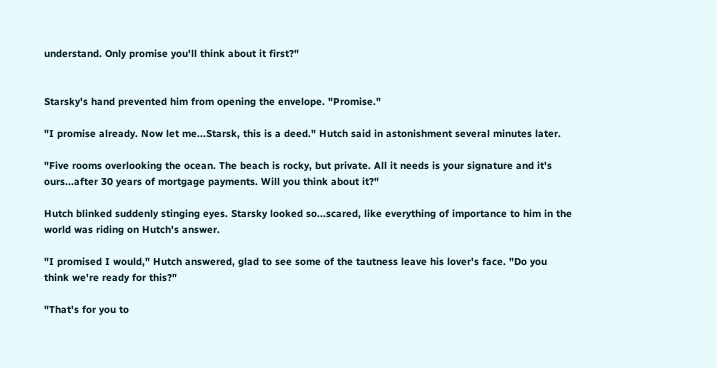understand. Only promise you'll think about it first?"


Starsky's hand prevented him from opening the envelope. "Promise."

"I promise already. Now let me...Starsk, this is a deed." Hutch said in astonishment several minutes later.

"Five rooms overlooking the ocean. The beach is rocky, but private. All it needs is your signature and it's ours...after 30 years of mortgage payments. Will you think about it?"

Hutch blinked suddenly stinging eyes. Starsky looked so...scared, like everything of importance to him in the world was riding on Hutch's answer.

"I promised I would," Hutch answered, glad to see some of the tautness leave his lover's face. "Do you think we're ready for this?"

"That's for you to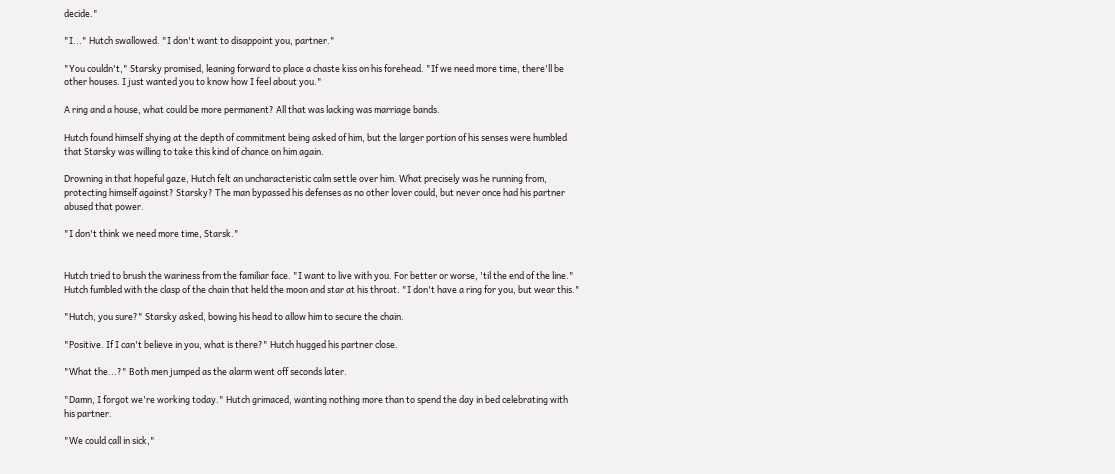decide."

"I..." Hutch swallowed. "I don't want to disappoint you, partner."

"You couldn't," Starsky promised, leaning forward to place a chaste kiss on his forehead. "If we need more time, there'll be other houses. I just wanted you to know how I feel about you."

A ring and a house, what could be more permanent? All that was lacking was marriage bands.

Hutch found himself shying at the depth of commitment being asked of him, but the larger portion of his senses were humbled that Starsky was willing to take this kind of chance on him again.

Drowning in that hopeful gaze, Hutch felt an uncharacteristic calm settle over him. What precisely was he running from, protecting himself against? Starsky? The man bypassed his defenses as no other lover could, but never once had his partner abused that power.

"I don't think we need more time, Starsk."


Hutch tried to brush the wariness from the familiar face. "I want to live with you. For better or worse, 'til the end of the line." Hutch fumbled with the clasp of the chain that held the moon and star at his throat. "I don't have a ring for you, but wear this."

"Hutch, you sure?" Starsky asked, bowing his head to allow him to secure the chain.

"Positive. If I can't believe in you, what is there?" Hutch hugged his partner close.

"What the...?" Both men jumped as the alarm went off seconds later.

"Damn, I forgot we're working today." Hutch grimaced, wanting nothing more than to spend the day in bed celebrating with his partner.

"We could call in sick,"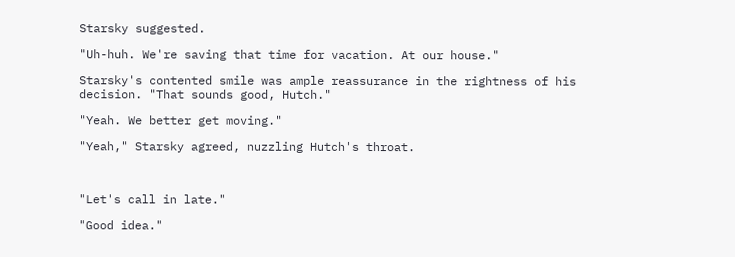Starsky suggested.

"Uh-huh. We're saving that time for vacation. At our house."

Starsky's contented smile was ample reassurance in the rightness of his decision. "That sounds good, Hutch."

"Yeah. We better get moving."

"Yeah," Starsky agreed, nuzzling Hutch's throat.



"Let's call in late."

"Good idea."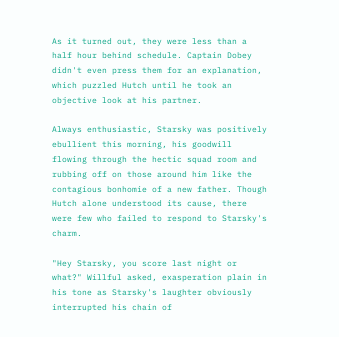As it turned out, they were less than a half hour behind schedule. Captain Dobey didn't even press them for an explanation, which puzzled Hutch until he took an objective look at his partner.

Always enthusiastic, Starsky was positively ebullient this morning, his goodwill flowing through the hectic squad room and rubbing off on those around him like the contagious bonhomie of a new father. Though Hutch alone understood its cause, there were few who failed to respond to Starsky's charm.

"Hey Starsky, you score last night or what?" Willful asked, exasperation plain in his tone as Starsky's laughter obviously interrupted his chain of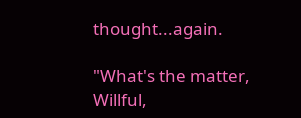thought...again.

"What's the matter, Willful,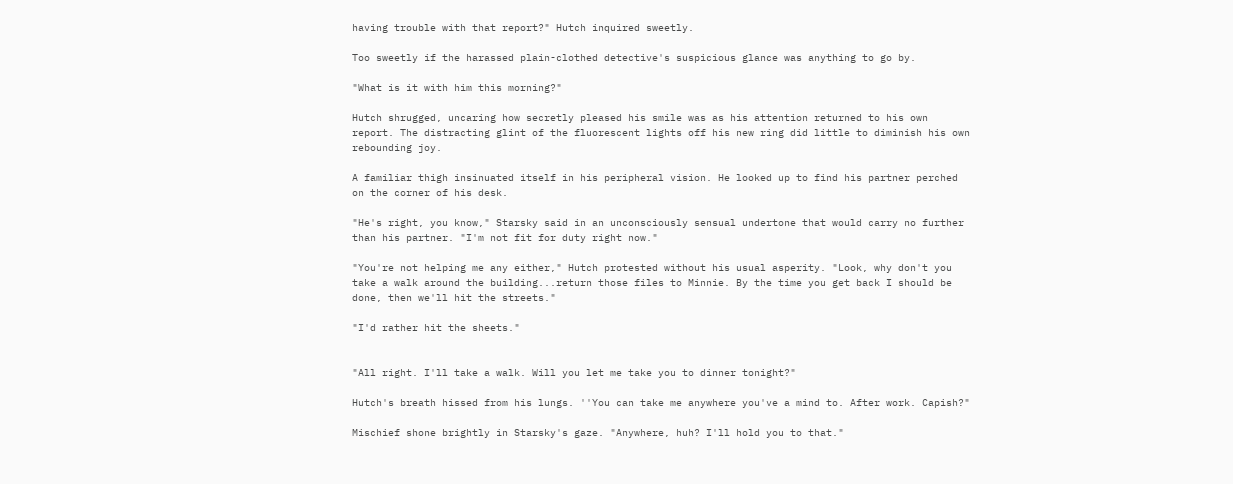having trouble with that report?" Hutch inquired sweetly.

Too sweetly if the harassed plain-clothed detective's suspicious glance was anything to go by.

"What is it with him this morning?"

Hutch shrugged, uncaring how secretly pleased his smile was as his attention returned to his own report. The distracting glint of the fluorescent lights off his new ring did little to diminish his own rebounding joy.

A familiar thigh insinuated itself in his peripheral vision. He looked up to find his partner perched on the corner of his desk.

"He's right, you know," Starsky said in an unconsciously sensual undertone that would carry no further than his partner. "I'm not fit for duty right now."

"You're not helping me any either," Hutch protested without his usual asperity. "Look, why don't you take a walk around the building...return those files to Minnie. By the time you get back I should be done, then we'll hit the streets."

"I'd rather hit the sheets."


"All right. I'll take a walk. Will you let me take you to dinner tonight?"

Hutch's breath hissed from his lungs. ''You can take me anywhere you've a mind to. After work. Capish?"

Mischief shone brightly in Starsky's gaze. "Anywhere, huh? I'll hold you to that."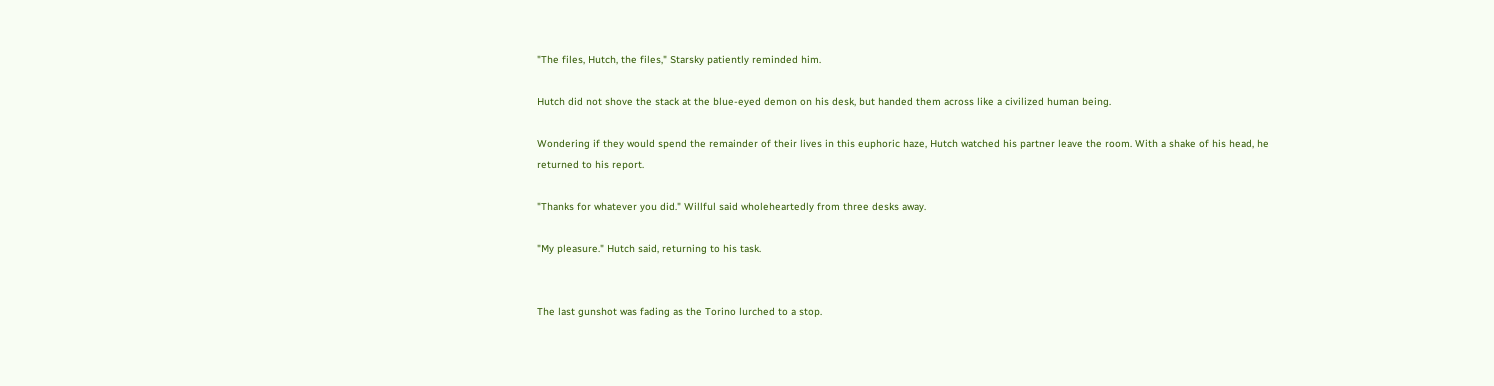"The files, Hutch, the files," Starsky patiently reminded him.

Hutch did not shove the stack at the blue-eyed demon on his desk, but handed them across like a civilized human being.

Wondering if they would spend the remainder of their lives in this euphoric haze, Hutch watched his partner leave the room. With a shake of his head, he returned to his report.

"Thanks for whatever you did." Willful said wholeheartedly from three desks away.

"My pleasure." Hutch said, returning to his task.


The last gunshot was fading as the Torino lurched to a stop.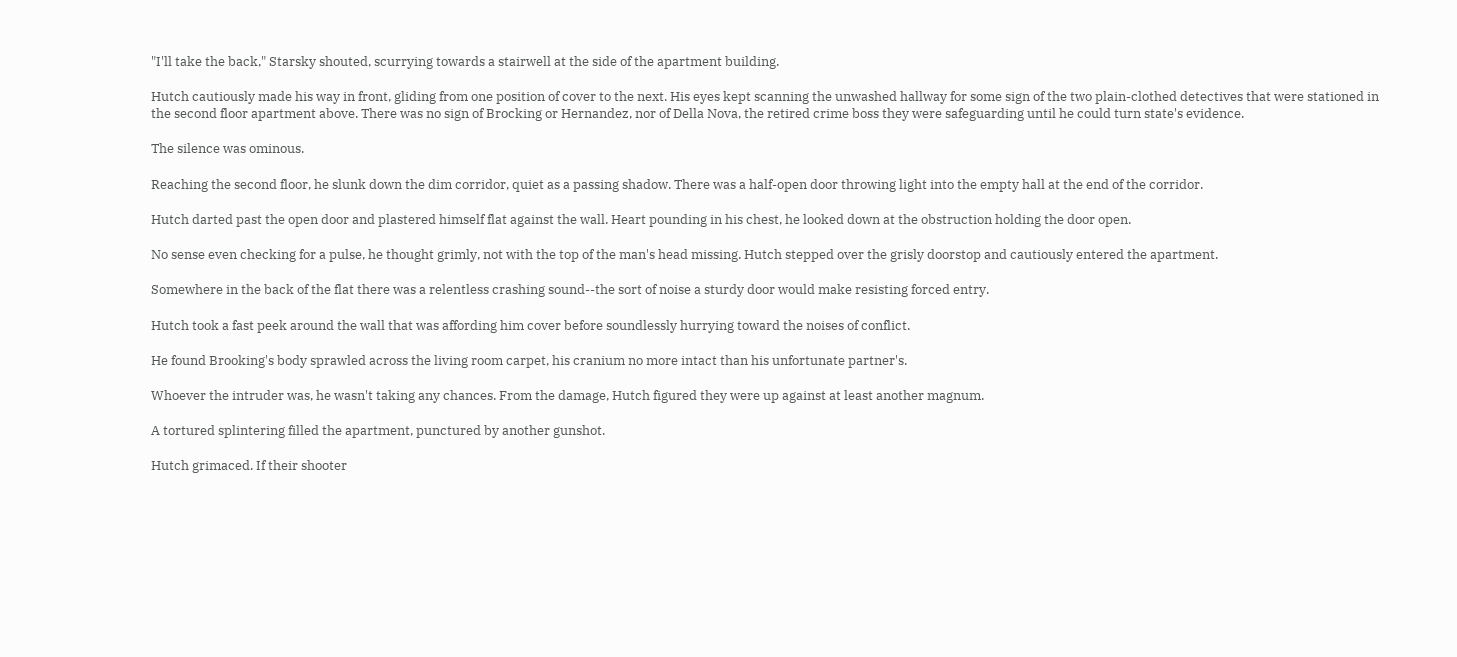"I'll take the back," Starsky shouted, scurrying towards a stairwell at the side of the apartment building.

Hutch cautiously made his way in front, gliding from one position of cover to the next. His eyes kept scanning the unwashed hallway for some sign of the two plain-clothed detectives that were stationed in the second floor apartment above. There was no sign of Brocking or Hernandez, nor of Della Nova, the retired crime boss they were safeguarding until he could turn state's evidence.

The silence was ominous.

Reaching the second floor, he slunk down the dim corridor, quiet as a passing shadow. There was a half-open door throwing light into the empty hall at the end of the corridor.

Hutch darted past the open door and plastered himself flat against the wall. Heart pounding in his chest, he looked down at the obstruction holding the door open.

No sense even checking for a pulse, he thought grimly, not with the top of the man's head missing. Hutch stepped over the grisly doorstop and cautiously entered the apartment.

Somewhere in the back of the flat there was a relentless crashing sound--the sort of noise a sturdy door would make resisting forced entry.

Hutch took a fast peek around the wall that was affording him cover before soundlessly hurrying toward the noises of conflict.

He found Brooking's body sprawled across the living room carpet, his cranium no more intact than his unfortunate partner's.

Whoever the intruder was, he wasn't taking any chances. From the damage, Hutch figured they were up against at least another magnum.

A tortured splintering filled the apartment, punctured by another gunshot.

Hutch grimaced. If their shooter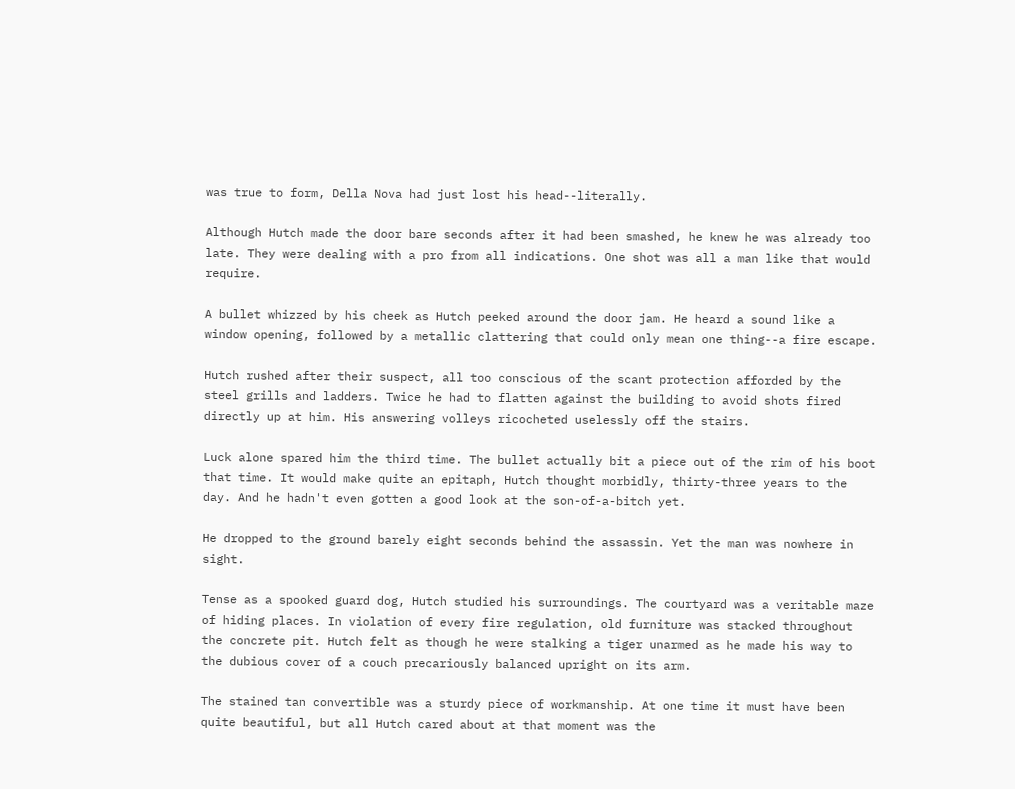was true to form, Della Nova had just lost his head--literally.

Although Hutch made the door bare seconds after it had been smashed, he knew he was already too late. They were dealing with a pro from all indications. One shot was all a man like that would require.

A bullet whizzed by his cheek as Hutch peeked around the door jam. He heard a sound like a window opening, followed by a metallic clattering that could only mean one thing--a fire escape.

Hutch rushed after their suspect, all too conscious of the scant protection afforded by the steel grills and ladders. Twice he had to flatten against the building to avoid shots fired directly up at him. His answering volleys ricocheted uselessly off the stairs.

Luck alone spared him the third time. The bullet actually bit a piece out of the rim of his boot that time. It would make quite an epitaph, Hutch thought morbidly, thirty-three years to the day. And he hadn't even gotten a good look at the son-of-a-bitch yet.

He dropped to the ground barely eight seconds behind the assassin. Yet the man was nowhere in sight.

Tense as a spooked guard dog, Hutch studied his surroundings. The courtyard was a veritable maze of hiding places. In violation of every fire regulation, old furniture was stacked throughout the concrete pit. Hutch felt as though he were stalking a tiger unarmed as he made his way to the dubious cover of a couch precariously balanced upright on its arm.

The stained tan convertible was a sturdy piece of workmanship. At one time it must have been quite beautiful, but all Hutch cared about at that moment was the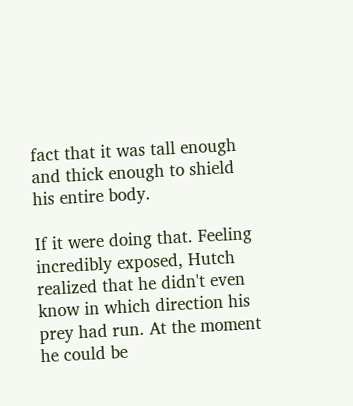fact that it was tall enough and thick enough to shield his entire body.

If it were doing that. Feeling incredibly exposed, Hutch realized that he didn't even know in which direction his prey had run. At the moment he could be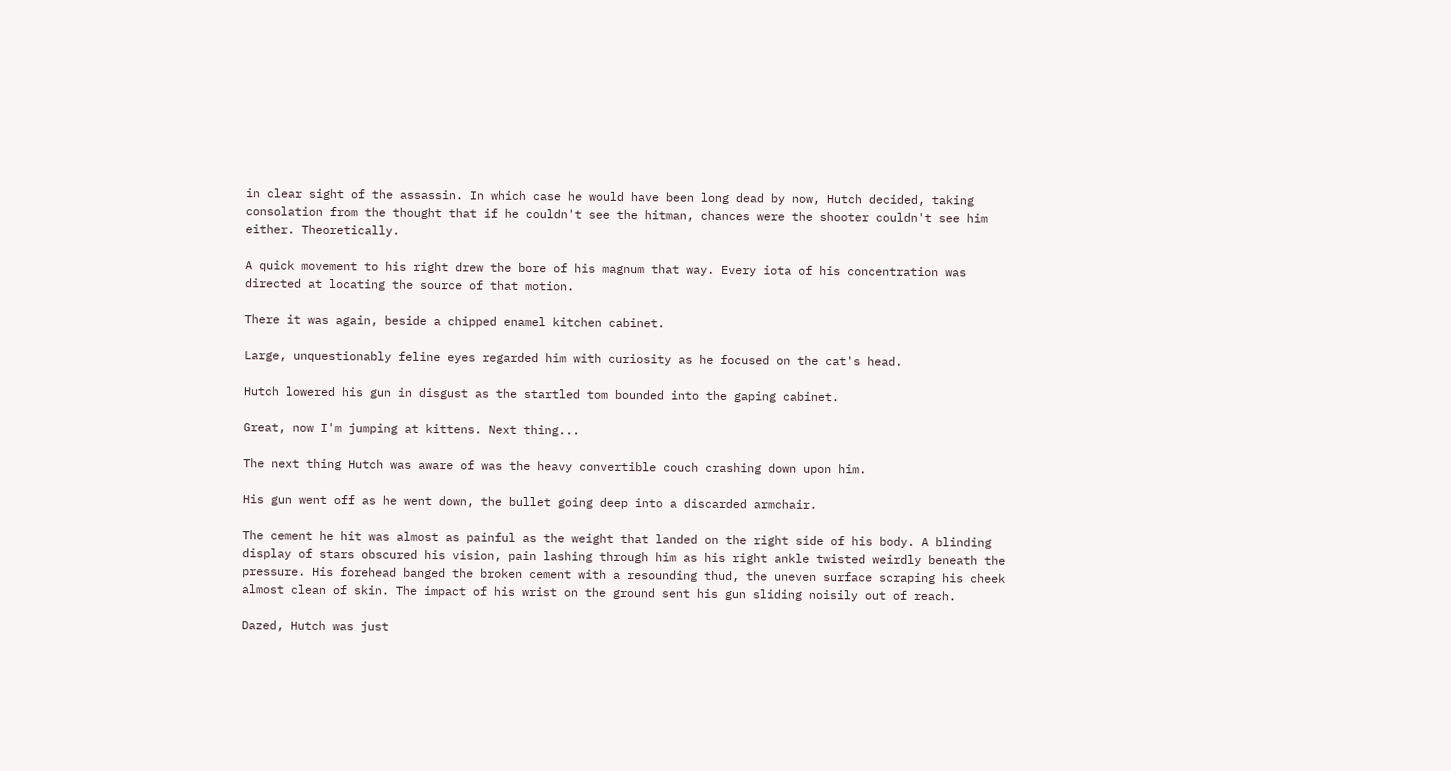in clear sight of the assassin. In which case he would have been long dead by now, Hutch decided, taking consolation from the thought that if he couldn't see the hitman, chances were the shooter couldn't see him either. Theoretically.

A quick movement to his right drew the bore of his magnum that way. Every iota of his concentration was directed at locating the source of that motion.

There it was again, beside a chipped enamel kitchen cabinet.

Large, unquestionably feline eyes regarded him with curiosity as he focused on the cat's head.

Hutch lowered his gun in disgust as the startled tom bounded into the gaping cabinet.

Great, now I'm jumping at kittens. Next thing...

The next thing Hutch was aware of was the heavy convertible couch crashing down upon him.

His gun went off as he went down, the bullet going deep into a discarded armchair.

The cement he hit was almost as painful as the weight that landed on the right side of his body. A blinding display of stars obscured his vision, pain lashing through him as his right ankle twisted weirdly beneath the pressure. His forehead banged the broken cement with a resounding thud, the uneven surface scraping his cheek almost clean of skin. The impact of his wrist on the ground sent his gun sliding noisily out of reach.

Dazed, Hutch was just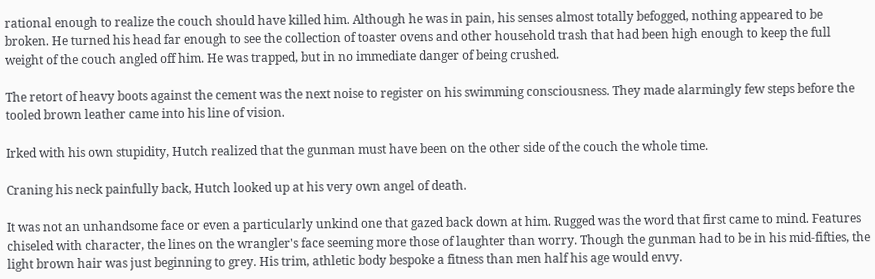rational enough to realize the couch should have killed him. Although he was in pain, his senses almost totally befogged, nothing appeared to be broken. He turned his head far enough to see the collection of toaster ovens and other household trash that had been high enough to keep the full weight of the couch angled off him. He was trapped, but in no immediate danger of being crushed.

The retort of heavy boots against the cement was the next noise to register on his swimming consciousness. They made alarmingly few steps before the tooled brown leather came into his line of vision.

Irked with his own stupidity, Hutch realized that the gunman must have been on the other side of the couch the whole time.

Craning his neck painfully back, Hutch looked up at his very own angel of death.

It was not an unhandsome face or even a particularly unkind one that gazed back down at him. Rugged was the word that first came to mind. Features chiseled with character, the lines on the wrangler's face seeming more those of laughter than worry. Though the gunman had to be in his mid-fifties, the light brown hair was just beginning to grey. His trim, athletic body bespoke a fitness than men half his age would envy.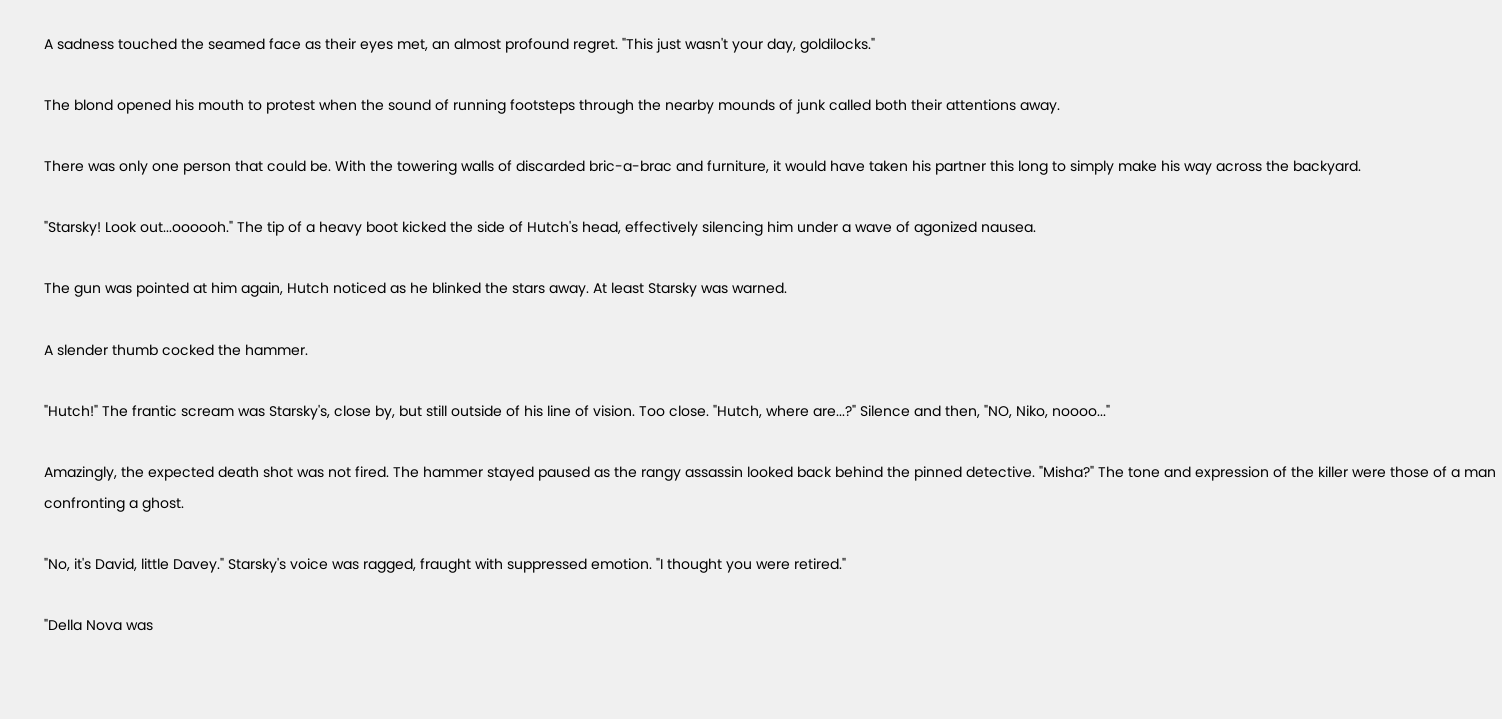A sadness touched the seamed face as their eyes met, an almost profound regret. "This just wasn't your day, goldilocks."

The blond opened his mouth to protest when the sound of running footsteps through the nearby mounds of junk called both their attentions away.

There was only one person that could be. With the towering walls of discarded bric-a-brac and furniture, it would have taken his partner this long to simply make his way across the backyard.

"Starsky! Look out...oooooh." The tip of a heavy boot kicked the side of Hutch's head, effectively silencing him under a wave of agonized nausea.

The gun was pointed at him again, Hutch noticed as he blinked the stars away. At least Starsky was warned.

A slender thumb cocked the hammer.

"Hutch!" The frantic scream was Starsky's, close by, but still outside of his line of vision. Too close. "Hutch, where are...?" Silence and then, "NO, Niko, noooo..."

Amazingly, the expected death shot was not fired. The hammer stayed paused as the rangy assassin looked back behind the pinned detective. "Misha?" The tone and expression of the killer were those of a man confronting a ghost.

"No, it's David, little Davey." Starsky's voice was ragged, fraught with suppressed emotion. "I thought you were retired."

"Della Nova was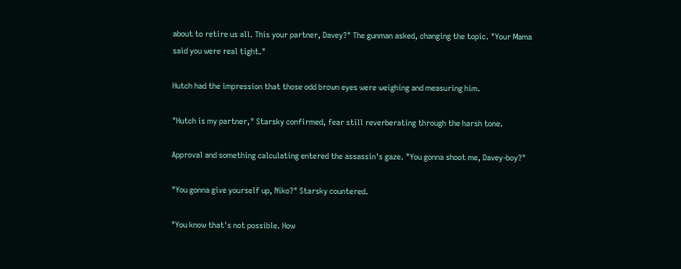about to retire us all. This your partner, Davey?" The gunman asked, changing the topic. "Your Mama said you were real tight."

Hutch had the impression that those odd brown eyes were weighing and measuring him.

"Hutch is my partner," Starsky confirmed, fear still reverberating through the harsh tone.

Approval and something calculating entered the assassin's gaze. "You gonna shoot me, Davey-boy?"

"You gonna give yourself up, Niko?" Starsky countered.

"You know that's not possible. How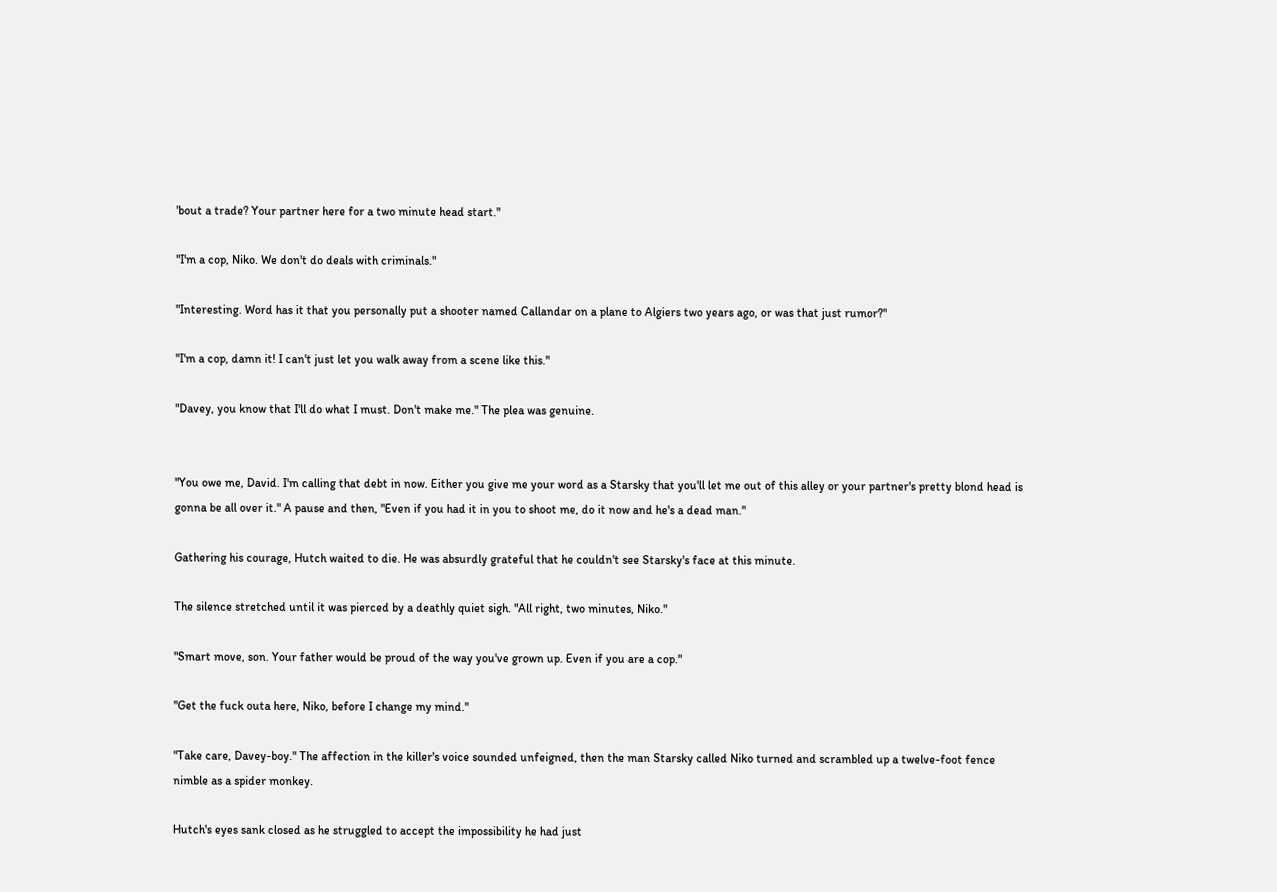'bout a trade? Your partner here for a two minute head start."

"I'm a cop, Niko. We don't do deals with criminals."

"Interesting. Word has it that you personally put a shooter named Callandar on a plane to Algiers two years ago, or was that just rumor?"

"I'm a cop, damn it! I can't just let you walk away from a scene like this."

"Davey, you know that I'll do what I must. Don't make me." The plea was genuine.


"You owe me, David. I'm calling that debt in now. Either you give me your word as a Starsky that you'll let me out of this alley or your partner's pretty blond head is gonna be all over it." A pause and then, "Even if you had it in you to shoot me, do it now and he's a dead man."

Gathering his courage, Hutch waited to die. He was absurdly grateful that he couldn't see Starsky's face at this minute.

The silence stretched until it was pierced by a deathly quiet sigh. "All right, two minutes, Niko."

"Smart move, son. Your father would be proud of the way you've grown up. Even if you are a cop."

"Get the fuck outa here, Niko, before I change my mind."

"Take care, Davey-boy." The affection in the killer's voice sounded unfeigned, then the man Starsky called Niko turned and scrambled up a twelve-foot fence nimble as a spider monkey.

Hutch's eyes sank closed as he struggled to accept the impossibility he had just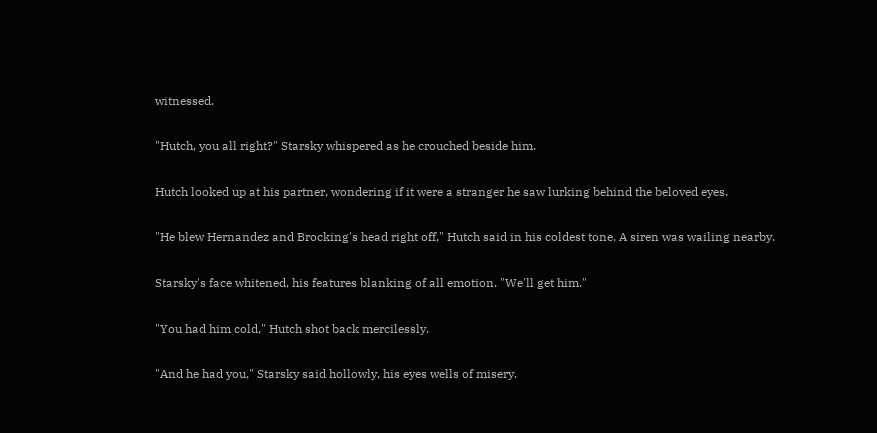witnessed.

"Hutch, you all right?" Starsky whispered as he crouched beside him.

Hutch looked up at his partner, wondering if it were a stranger he saw lurking behind the beloved eyes.

"He blew Hernandez and Brocking's head right off," Hutch said in his coldest tone. A siren was wailing nearby.

Starsky's face whitened, his features blanking of all emotion. "We'll get him."

"You had him cold," Hutch shot back mercilessly.

"And he had you," Starsky said hollowly, his eyes wells of misery.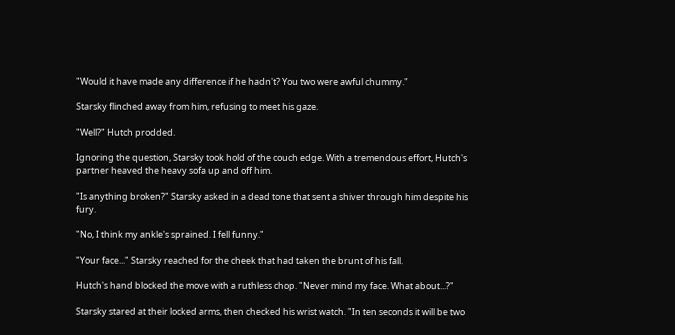"Would it have made any difference if he hadn't? You two were awful chummy."

Starsky flinched away from him, refusing to meet his gaze.

"Well?" Hutch prodded.

Ignoring the question, Starsky took hold of the couch edge. With a tremendous effort, Hutch's partner heaved the heavy sofa up and off him.

"Is anything broken?" Starsky asked in a dead tone that sent a shiver through him despite his fury.

"No, I think my ankle's sprained. I fell funny."

"Your face..." Starsky reached for the cheek that had taken the brunt of his fall.

Hutch's hand blocked the move with a ruthless chop. "Never mind my face. What about...?"

Starsky stared at their locked arms, then checked his wrist watch. "In ten seconds it will be two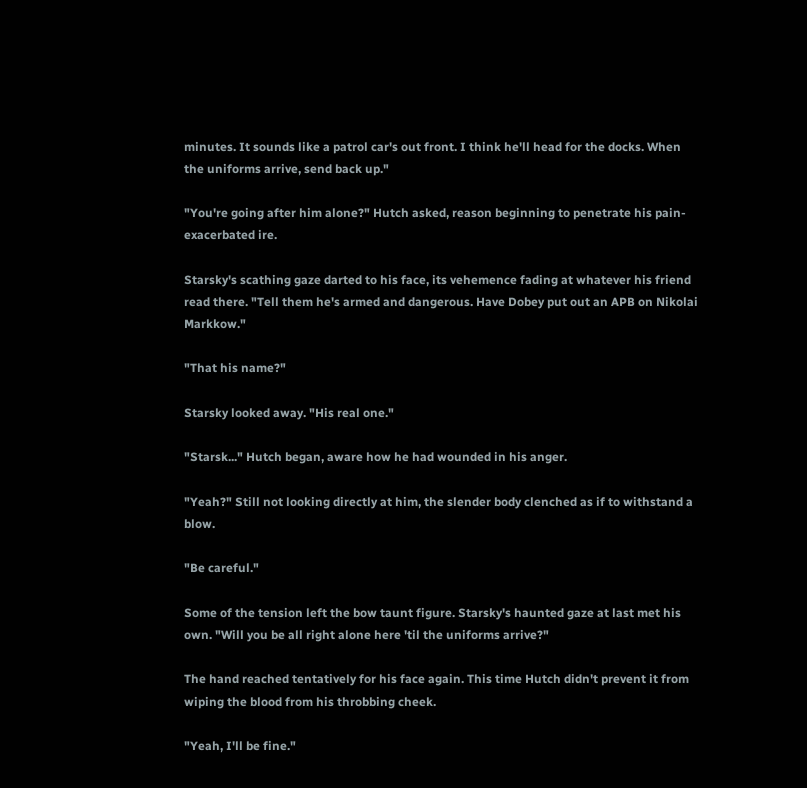minutes. It sounds like a patrol car's out front. I think he'll head for the docks. When the uniforms arrive, send back up."

"You're going after him alone?" Hutch asked, reason beginning to penetrate his pain-exacerbated ire.

Starsky's scathing gaze darted to his face, its vehemence fading at whatever his friend read there. "Tell them he's armed and dangerous. Have Dobey put out an APB on Nikolai Markkow."

"That his name?"

Starsky looked away. "His real one."

"Starsk..." Hutch began, aware how he had wounded in his anger.

"Yeah?" Still not looking directly at him, the slender body clenched as if to withstand a blow.

"Be careful."

Some of the tension left the bow taunt figure. Starsky's haunted gaze at last met his own. "Will you be all right alone here 'til the uniforms arrive?"

The hand reached tentatively for his face again. This time Hutch didn't prevent it from wiping the blood from his throbbing cheek.

"Yeah, I'll be fine."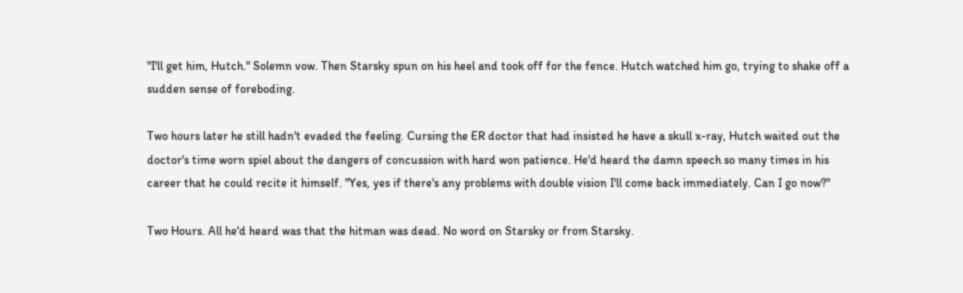"I'll get him, Hutch." Solemn vow. Then Starsky spun on his heel and took off for the fence. Hutch watched him go, trying to shake off a sudden sense of foreboding.

Two hours later he still hadn't evaded the feeling. Cursing the ER doctor that had insisted he have a skull x-ray, Hutch waited out the doctor's time worn spiel about the dangers of concussion with hard won patience. He'd heard the damn speech so many times in his career that he could recite it himself. "Yes, yes if there's any problems with double vision I'll come back immediately. Can I go now?"

Two Hours. All he'd heard was that the hitman was dead. No word on Starsky or from Starsky.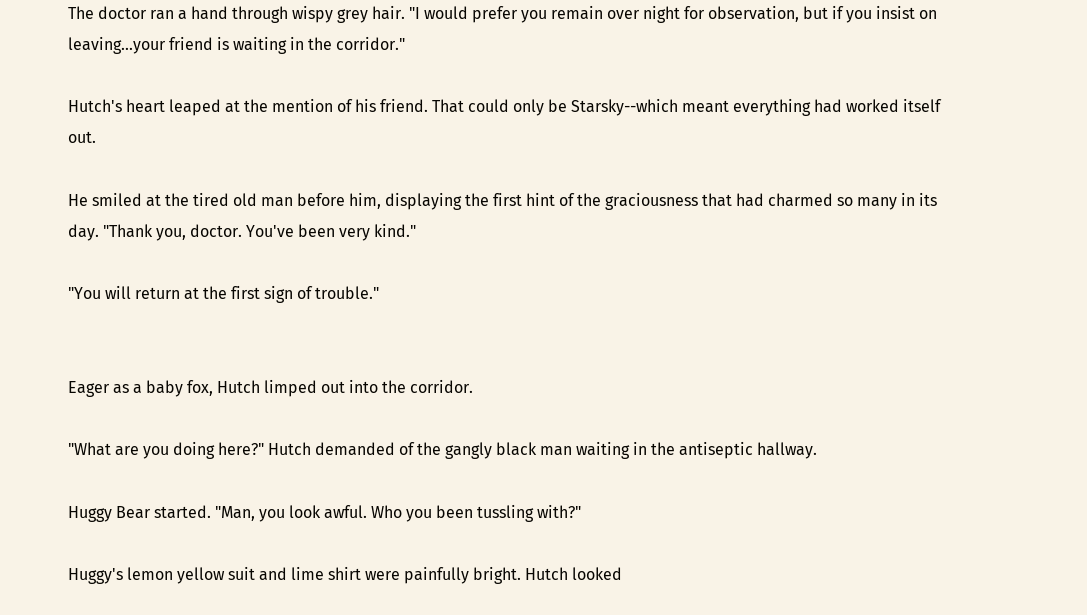The doctor ran a hand through wispy grey hair. "I would prefer you remain over night for observation, but if you insist on leaving...your friend is waiting in the corridor."

Hutch's heart leaped at the mention of his friend. That could only be Starsky--which meant everything had worked itself out.

He smiled at the tired old man before him, displaying the first hint of the graciousness that had charmed so many in its day. "Thank you, doctor. You've been very kind."

"You will return at the first sign of trouble."


Eager as a baby fox, Hutch limped out into the corridor.

"What are you doing here?" Hutch demanded of the gangly black man waiting in the antiseptic hallway.

Huggy Bear started. "Man, you look awful. Who you been tussling with?"

Huggy's lemon yellow suit and lime shirt were painfully bright. Hutch looked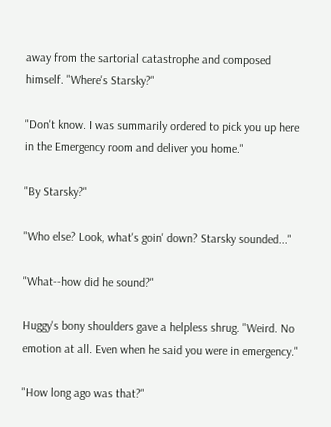away from the sartorial catastrophe and composed himself. "Where's Starsky?"

"Don't know. I was summarily ordered to pick you up here in the Emergency room and deliver you home."

"By Starsky?"

"Who else? Look, what's goin' down? Starsky sounded..."

"What--how did he sound?"

Huggy's bony shoulders gave a helpless shrug. "Weird. No emotion at all. Even when he said you were in emergency."

"How long ago was that?"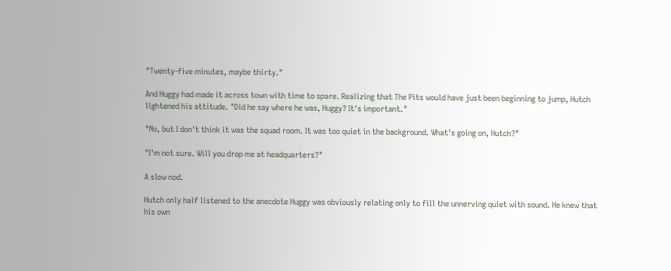"Twenty-five minutes, maybe thirty."

And Huggy had made it across town with time to spare. Realizing that The Pits would have just been beginning to jump, Hutch lightened his attitude. "Did he say where he was, Huggy? It's important."

"No, but I don't think it was the squad room. It was too quiet in the background. What's going on, Hutch?"

"I'm not sure. Will you drop me at headquarters?"

A slow nod.

Hutch only half listened to the anecdote Huggy was obviously relating only to fill the unnerving quiet with sound. He knew that his own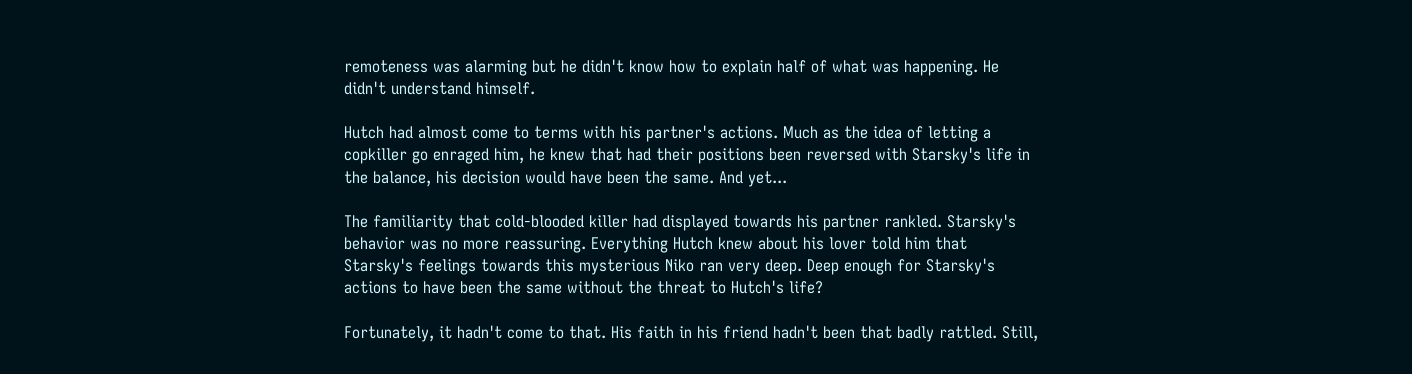remoteness was alarming but he didn't know how to explain half of what was happening. He didn't understand himself.

Hutch had almost come to terms with his partner's actions. Much as the idea of letting a copkiller go enraged him, he knew that had their positions been reversed with Starsky's life in the balance, his decision would have been the same. And yet...

The familiarity that cold-blooded killer had displayed towards his partner rankled. Starsky's behavior was no more reassuring. Everything Hutch knew about his lover told him that Starsky's feelings towards this mysterious Niko ran very deep. Deep enough for Starsky's actions to have been the same without the threat to Hutch's life?

Fortunately, it hadn't come to that. His faith in his friend hadn't been that badly rattled. Still,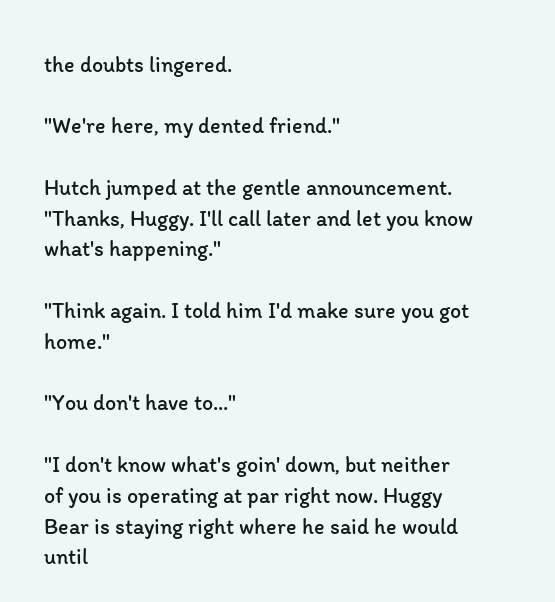the doubts lingered.

"We're here, my dented friend."

Hutch jumped at the gentle announcement. "Thanks, Huggy. I'll call later and let you know what's happening."

"Think again. I told him I'd make sure you got home."

"You don't have to..."

"I don't know what's goin' down, but neither of you is operating at par right now. Huggy Bear is staying right where he said he would until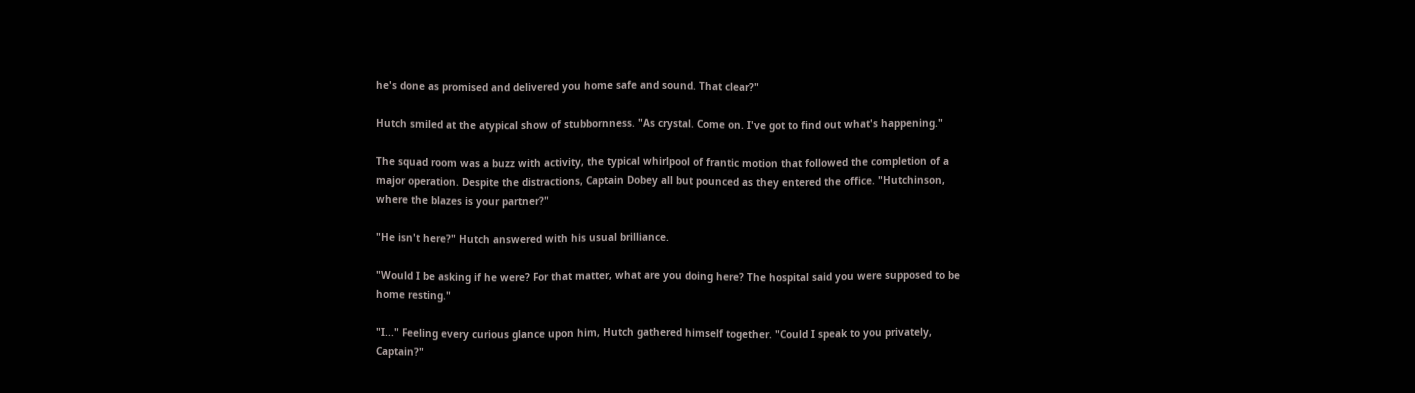he's done as promised and delivered you home safe and sound. That clear?"

Hutch smiled at the atypical show of stubbornness. "As crystal. Come on. I've got to find out what's happening."

The squad room was a buzz with activity, the typical whirlpool of frantic motion that followed the completion of a major operation. Despite the distractions, Captain Dobey all but pounced as they entered the office. "Hutchinson, where the blazes is your partner?"

"He isn't here?" Hutch answered with his usual brilliance.

"Would I be asking if he were? For that matter, what are you doing here? The hospital said you were supposed to be home resting."

"I..." Feeling every curious glance upon him, Hutch gathered himself together. "Could I speak to you privately, Captain?"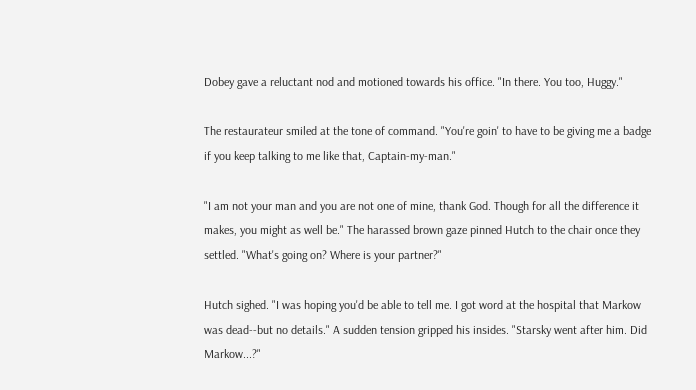Dobey gave a reluctant nod and motioned towards his office. "In there. You too, Huggy."

The restaurateur smiled at the tone of command. "You're goin' to have to be giving me a badge if you keep talking to me like that, Captain-my-man."

"I am not your man and you are not one of mine, thank God. Though for all the difference it makes, you might as well be." The harassed brown gaze pinned Hutch to the chair once they settled. "What's going on? Where is your partner?"

Hutch sighed. "I was hoping you'd be able to tell me. I got word at the hospital that Markow was dead--but no details." A sudden tension gripped his insides. "Starsky went after him. Did Markow...?"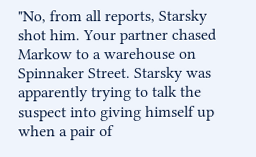"No, from all reports, Starsky shot him. Your partner chased Markow to a warehouse on Spinnaker Street. Starsky was apparently trying to talk the suspect into giving himself up when a pair of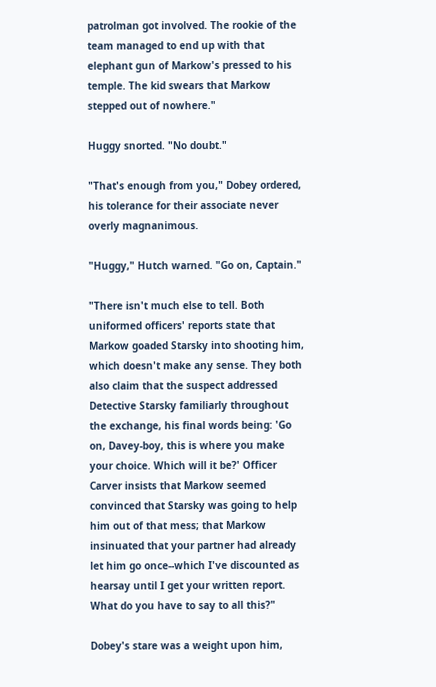patrolman got involved. The rookie of the team managed to end up with that elephant gun of Markow's pressed to his temple. The kid swears that Markow stepped out of nowhere."

Huggy snorted. "No doubt."

"That's enough from you," Dobey ordered, his tolerance for their associate never overly magnanimous.

"Huggy," Hutch warned. "Go on, Captain."

"There isn't much else to tell. Both uniformed officers' reports state that Markow goaded Starsky into shooting him, which doesn't make any sense. They both also claim that the suspect addressed Detective Starsky familiarly throughout the exchange, his final words being: 'Go on, Davey-boy, this is where you make your choice. Which will it be?' Officer Carver insists that Markow seemed convinced that Starsky was going to help him out of that mess; that Markow insinuated that your partner had already let him go once--which I've discounted as hearsay until I get your written report. What do you have to say to all this?"

Dobey's stare was a weight upon him,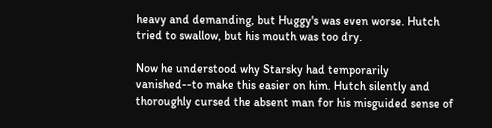heavy and demanding, but Huggy's was even worse. Hutch tried to swallow, but his mouth was too dry.

Now he understood why Starsky had temporarily vanished--to make this easier on him. Hutch silently and thoroughly cursed the absent man for his misguided sense of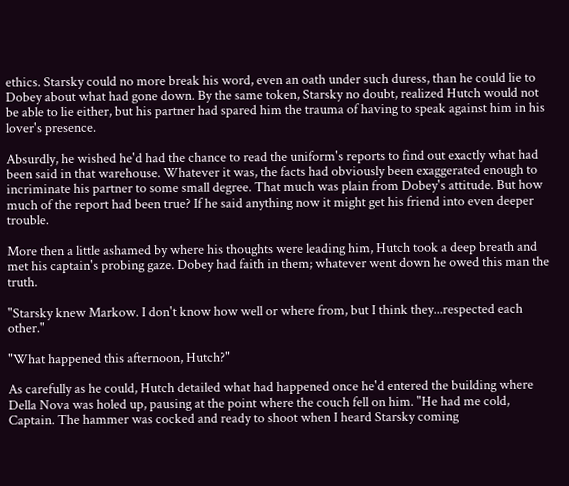ethics. Starsky could no more break his word, even an oath under such duress, than he could lie to Dobey about what had gone down. By the same token, Starsky no doubt, realized Hutch would not be able to lie either, but his partner had spared him the trauma of having to speak against him in his lover's presence.

Absurdly, he wished he'd had the chance to read the uniform's reports to find out exactly what had been said in that warehouse. Whatever it was, the facts had obviously been exaggerated enough to incriminate his partner to some small degree. That much was plain from Dobey's attitude. But how much of the report had been true? If he said anything now it might get his friend into even deeper trouble.

More then a little ashamed by where his thoughts were leading him, Hutch took a deep breath and met his captain's probing gaze. Dobey had faith in them; whatever went down he owed this man the truth.

"Starsky knew Markow. I don't know how well or where from, but I think they...respected each other."

"What happened this afternoon, Hutch?"

As carefully as he could, Hutch detailed what had happened once he'd entered the building where Della Nova was holed up, pausing at the point where the couch fell on him. "He had me cold, Captain. The hammer was cocked and ready to shoot when I heard Starsky coming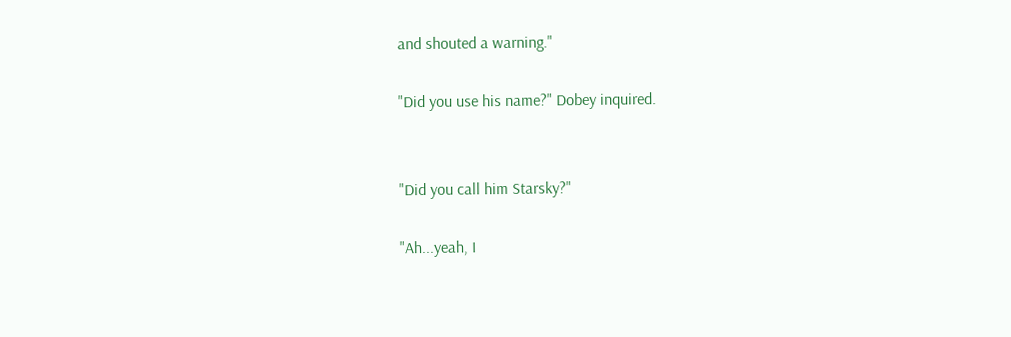and shouted a warning."

"Did you use his name?" Dobey inquired.


"Did you call him Starsky?"

"Ah...yeah, I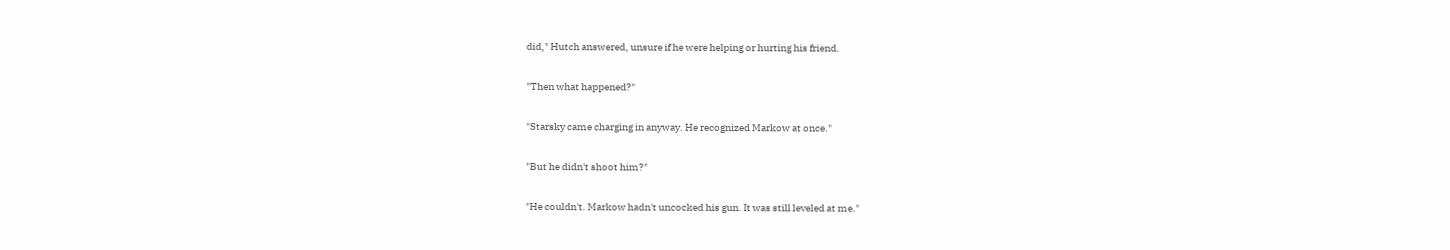did," Hutch answered, unsure if he were helping or hurting his friend.

"Then what happened?"

"Starsky came charging in anyway. He recognized Markow at once."

"But he didn't shoot him?"

"He couldn't. Markow hadn't uncocked his gun. It was still leveled at me."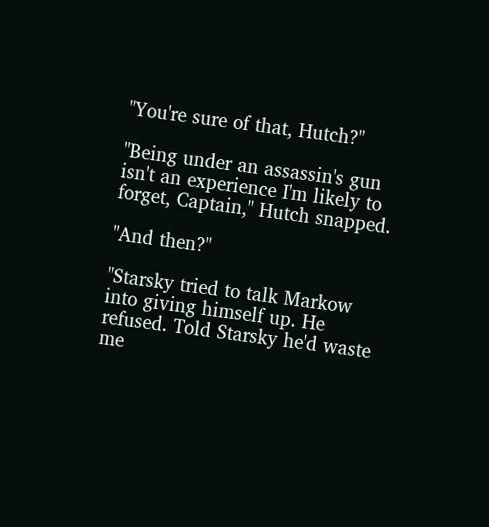"You're sure of that, Hutch?"

"Being under an assassin's gun isn't an experience I'm likely to forget, Captain," Hutch snapped.

"And then?"

"Starsky tried to talk Markow into giving himself up. He refused. Told Starsky he'd waste me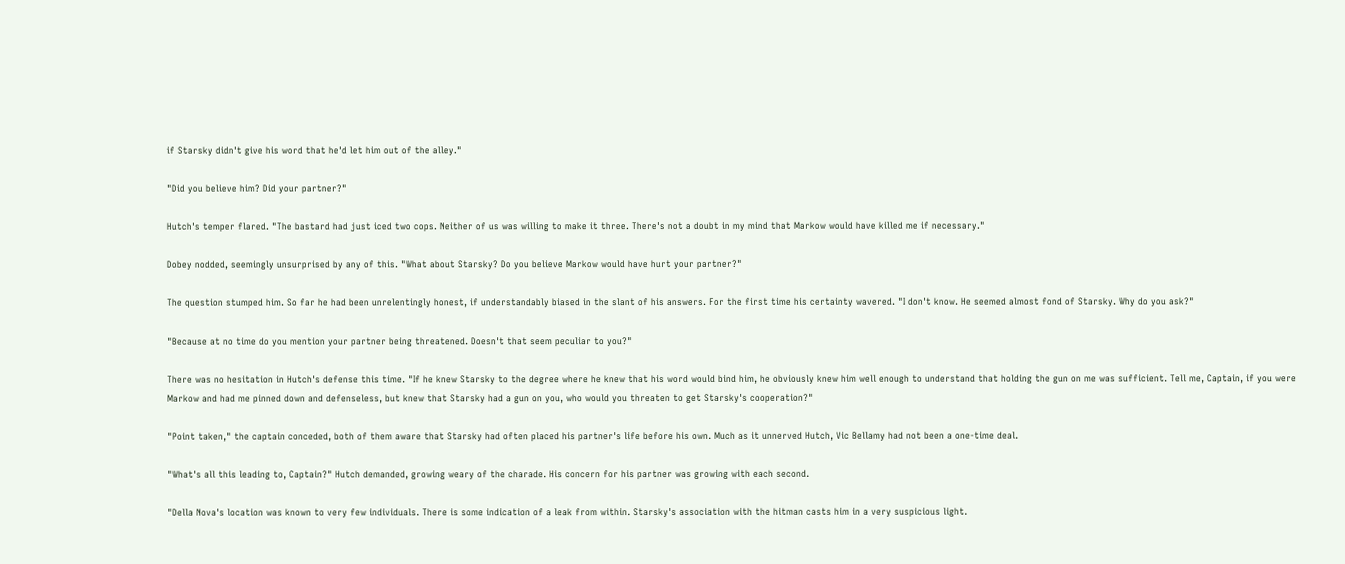if Starsky didn't give his word that he'd let him out of the alley."

"Did you believe him? Did your partner?"

Hutch's temper flared. "The bastard had just iced two cops. Neither of us was willing to make it three. There's not a doubt in my mind that Markow would have killed me if necessary."

Dobey nodded, seemingly unsurprised by any of this. "What about Starsky? Do you believe Markow would have hurt your partner?"

The question stumped him. So far he had been unrelentingly honest, if understandably biased in the slant of his answers. For the first time his certainty wavered. "I don't know. He seemed almost fond of Starsky. Why do you ask?"

"Because at no time do you mention your partner being threatened. Doesn't that seem peculiar to you?"

There was no hesitation in Hutch's defense this time. "If he knew Starsky to the degree where he knew that his word would bind him, he obviously knew him well enough to understand that holding the gun on me was sufficient. Tell me, Captain, if you were Markow and had me pinned down and defenseless, but knew that Starsky had a gun on you, who would you threaten to get Starsky's cooperation?"

"Point taken," the captain conceded, both of them aware that Starsky had often placed his partner's life before his own. Much as it unnerved Hutch, Vic Bellamy had not been a one-time deal.

"What's all this leading to, Captain?" Hutch demanded, growing weary of the charade. His concern for his partner was growing with each second.

"Della Nova's location was known to very few individuals. There is some indication of a leak from within. Starsky's association with the hitman casts him in a very suspicious light.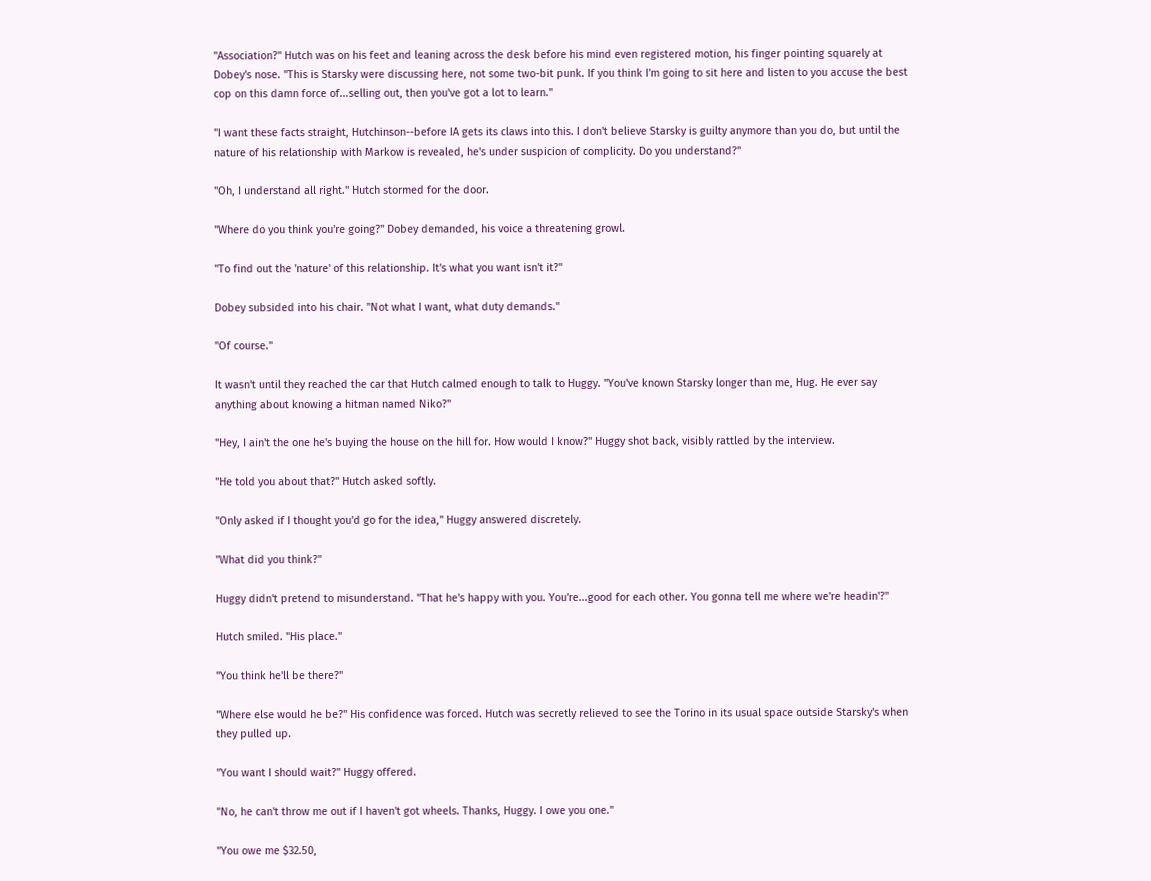"Association?" Hutch was on his feet and leaning across the desk before his mind even registered motion, his finger pointing squarely at Dobey's nose. "This is Starsky were discussing here, not some two-bit punk. If you think I'm going to sit here and listen to you accuse the best cop on this damn force of...selling out, then you've got a lot to learn."

"I want these facts straight, Hutchinson--before IA gets its claws into this. I don't believe Starsky is guilty anymore than you do, but until the nature of his relationship with Markow is revealed, he's under suspicion of complicity. Do you understand?"

"Oh, I understand all right." Hutch stormed for the door.

"Where do you think you're going?" Dobey demanded, his voice a threatening growl.

"To find out the 'nature' of this relationship. It's what you want isn't it?"

Dobey subsided into his chair. "Not what I want, what duty demands."

"Of course."

It wasn't until they reached the car that Hutch calmed enough to talk to Huggy. "You've known Starsky longer than me, Hug. He ever say anything about knowing a hitman named Niko?"

"Hey, I ain't the one he's buying the house on the hill for. How would I know?" Huggy shot back, visibly rattled by the interview.

"He told you about that?" Hutch asked softly.

"Only asked if I thought you'd go for the idea," Huggy answered discretely.

"What did you think?"

Huggy didn't pretend to misunderstand. "That he's happy with you. You're...good for each other. You gonna tell me where we're headin'?"

Hutch smiled. "His place."

"You think he'll be there?"

"Where else would he be?" His confidence was forced. Hutch was secretly relieved to see the Torino in its usual space outside Starsky's when they pulled up.

"You want I should wait?" Huggy offered.

"No, he can't throw me out if I haven't got wheels. Thanks, Huggy. I owe you one."

"You owe me $32.50,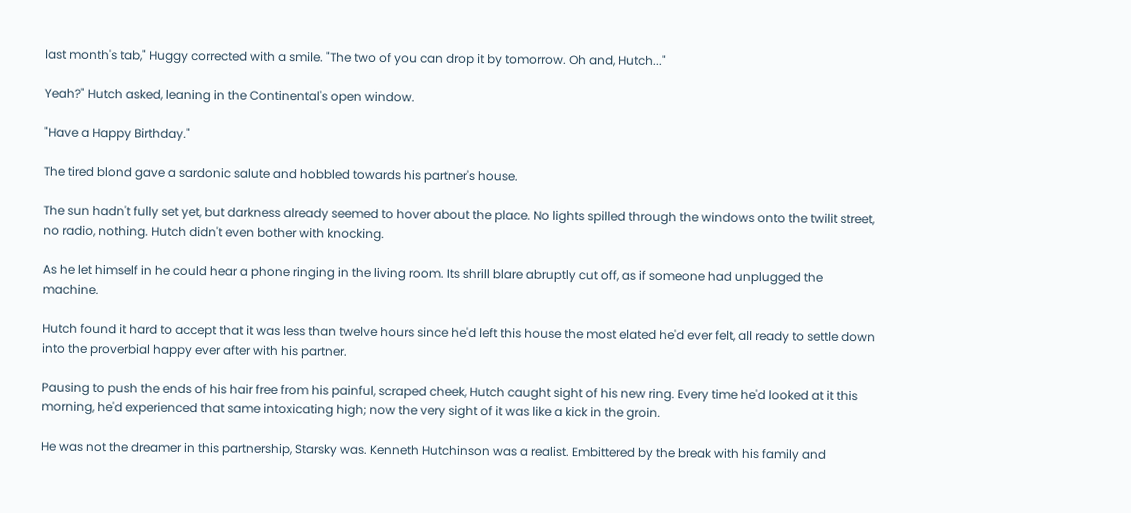last month's tab," Huggy corrected with a smile. "The two of you can drop it by tomorrow. Oh and, Hutch..."

Yeah?" Hutch asked, leaning in the Continental's open window.

"Have a Happy Birthday."

The tired blond gave a sardonic salute and hobbled towards his partner's house.

The sun hadn't fully set yet, but darkness already seemed to hover about the place. No lights spilled through the windows onto the twilit street, no radio, nothing. Hutch didn't even bother with knocking.

As he let himself in he could hear a phone ringing in the living room. Its shrill blare abruptly cut off, as if someone had unplugged the machine.

Hutch found it hard to accept that it was less than twelve hours since he'd left this house the most elated he'd ever felt, all ready to settle down into the proverbial happy ever after with his partner.

Pausing to push the ends of his hair free from his painful, scraped cheek, Hutch caught sight of his new ring. Every time he'd looked at it this morning, he'd experienced that same intoxicating high; now the very sight of it was like a kick in the groin.

He was not the dreamer in this partnership, Starsky was. Kenneth Hutchinson was a realist. Embittered by the break with his family and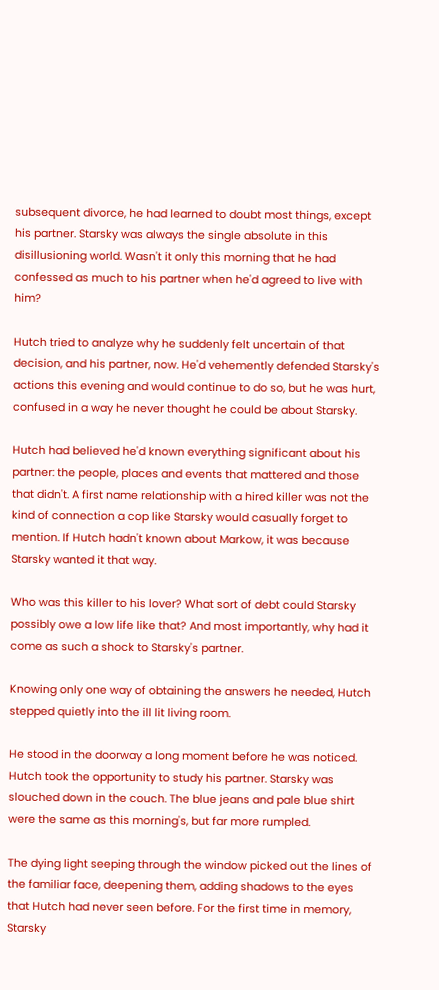subsequent divorce, he had learned to doubt most things, except his partner. Starsky was always the single absolute in this disillusioning world. Wasn't it only this morning that he had confessed as much to his partner when he'd agreed to live with him?

Hutch tried to analyze why he suddenly felt uncertain of that decision, and his partner, now. He'd vehemently defended Starsky's actions this evening and would continue to do so, but he was hurt, confused in a way he never thought he could be about Starsky.

Hutch had believed he'd known everything significant about his partner: the people, places and events that mattered and those that didn't. A first name relationship with a hired killer was not the kind of connection a cop like Starsky would casually forget to mention. If Hutch hadn't known about Markow, it was because Starsky wanted it that way.

Who was this killer to his lover? What sort of debt could Starsky possibly owe a low life like that? And most importantly, why had it come as such a shock to Starsky's partner.

Knowing only one way of obtaining the answers he needed, Hutch stepped quietly into the ill lit living room.

He stood in the doorway a long moment before he was noticed. Hutch took the opportunity to study his partner. Starsky was slouched down in the couch. The blue jeans and pale blue shirt were the same as this morning's, but far more rumpled.

The dying light seeping through the window picked out the lines of the familiar face, deepening them, adding shadows to the eyes that Hutch had never seen before. For the first time in memory, Starsky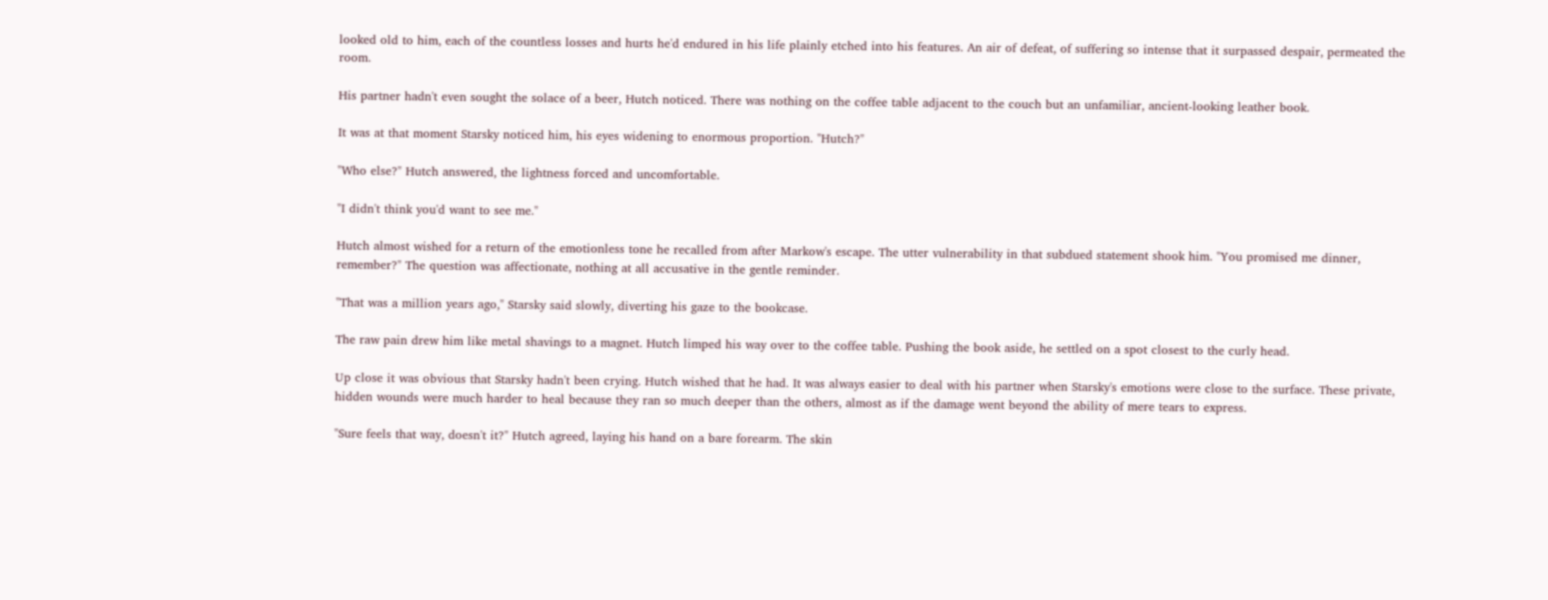looked old to him, each of the countless losses and hurts he'd endured in his life plainly etched into his features. An air of defeat, of suffering so intense that it surpassed despair, permeated the room.

His partner hadn't even sought the solace of a beer, Hutch noticed. There was nothing on the coffee table adjacent to the couch but an unfamiliar, ancient-looking leather book.

It was at that moment Starsky noticed him, his eyes widening to enormous proportion. "Hutch?"

"Who else?" Hutch answered, the lightness forced and uncomfortable.

"I didn't think you'd want to see me."

Hutch almost wished for a return of the emotionless tone he recalled from after Markow's escape. The utter vulnerability in that subdued statement shook him. "You promised me dinner, remember?" The question was affectionate, nothing at all accusative in the gentle reminder.

"That was a million years ago," Starsky said slowly, diverting his gaze to the bookcase.

The raw pain drew him like metal shavings to a magnet. Hutch limped his way over to the coffee table. Pushing the book aside, he settled on a spot closest to the curly head.

Up close it was obvious that Starsky hadn't been crying. Hutch wished that he had. It was always easier to deal with his partner when Starsky's emotions were close to the surface. These private, hidden wounds were much harder to heal because they ran so much deeper than the others, almost as if the damage went beyond the ability of mere tears to express.

"Sure feels that way, doesn't it?" Hutch agreed, laying his hand on a bare forearm. The skin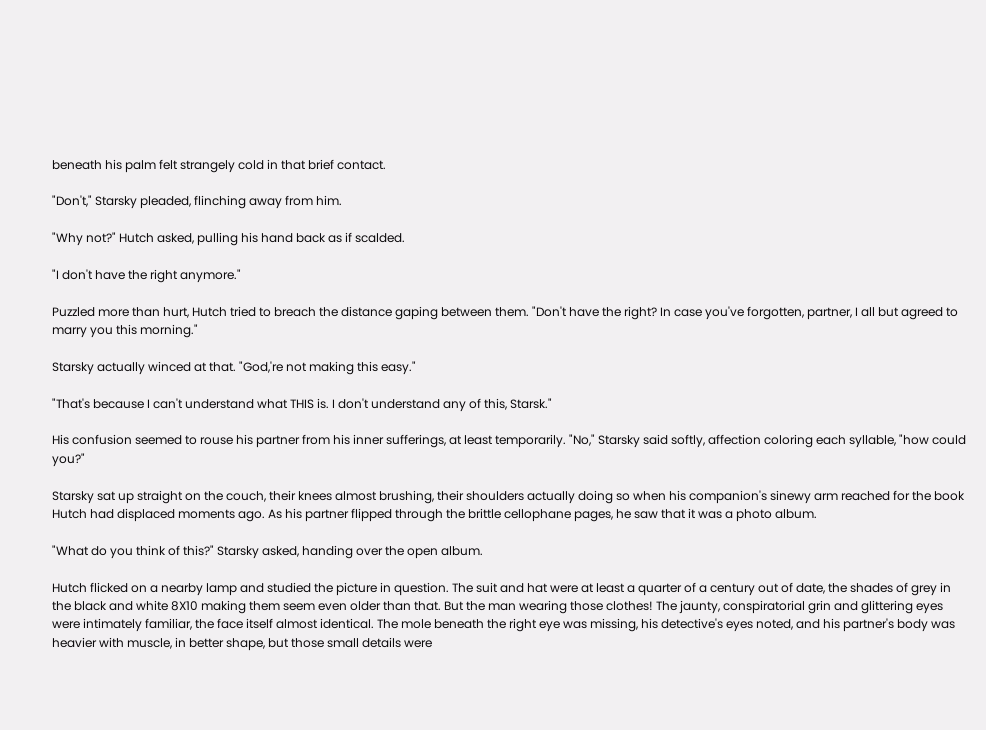beneath his palm felt strangely cold in that brief contact.

"Don't," Starsky pleaded, flinching away from him.

"Why not?" Hutch asked, pulling his hand back as if scalded.

"I don't have the right anymore."

Puzzled more than hurt, Hutch tried to breach the distance gaping between them. "Don't have the right? In case you've forgotten, partner, I all but agreed to marry you this morning."

Starsky actually winced at that. "God,'re not making this easy."

"That's because I can't understand what THIS is. I don't understand any of this, Starsk."

His confusion seemed to rouse his partner from his inner sufferings, at least temporarily. "No," Starsky said softly, affection coloring each syllable, "how could you?"

Starsky sat up straight on the couch, their knees almost brushing, their shoulders actually doing so when his companion's sinewy arm reached for the book Hutch had displaced moments ago. As his partner flipped through the brittle cellophane pages, he saw that it was a photo album.

"What do you think of this?" Starsky asked, handing over the open album.

Hutch flicked on a nearby lamp and studied the picture in question. The suit and hat were at least a quarter of a century out of date, the shades of grey in the black and white 8X10 making them seem even older than that. But the man wearing those clothes! The jaunty, conspiratorial grin and glittering eyes were intimately familiar, the face itself almost identical. The mole beneath the right eye was missing, his detective's eyes noted, and his partner's body was heavier with muscle, in better shape, but those small details were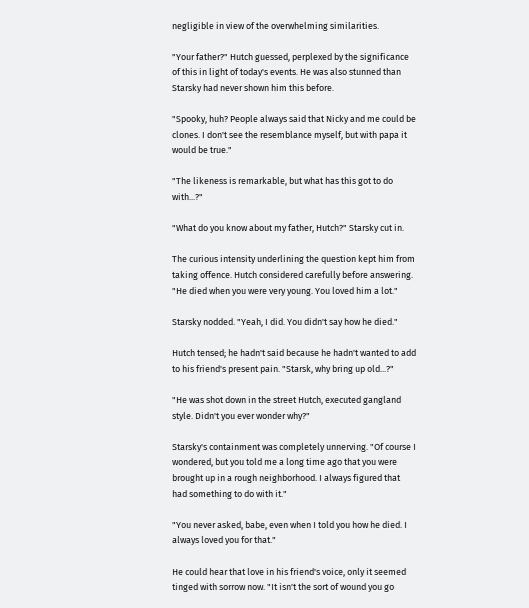negligible in view of the overwhelming similarities.

"Your father?" Hutch guessed, perplexed by the significance of this in light of today's events. He was also stunned than Starsky had never shown him this before.

"Spooky, huh? People always said that Nicky and me could be clones. I don't see the resemblance myself, but with papa it would be true."

"The likeness is remarkable, but what has this got to do with...?"

"What do you know about my father, Hutch?" Starsky cut in.

The curious intensity underlining the question kept him from taking offence. Hutch considered carefully before answering. "He died when you were very young. You loved him a lot."

Starsky nodded. "Yeah, I did. You didn't say how he died."

Hutch tensed; he hadn't said because he hadn't wanted to add to his friend's present pain. "Starsk, why bring up old...?"

"He was shot down in the street Hutch, executed gangland style. Didn't you ever wonder why?"

Starsky's containment was completely unnerving. "Of course I wondered, but you told me a long time ago that you were brought up in a rough neighborhood. I always figured that had something to do with it."

"You never asked, babe, even when I told you how he died. I always loved you for that."

He could hear that love in his friend's voice, only it seemed tinged with sorrow now. "It isn't the sort of wound you go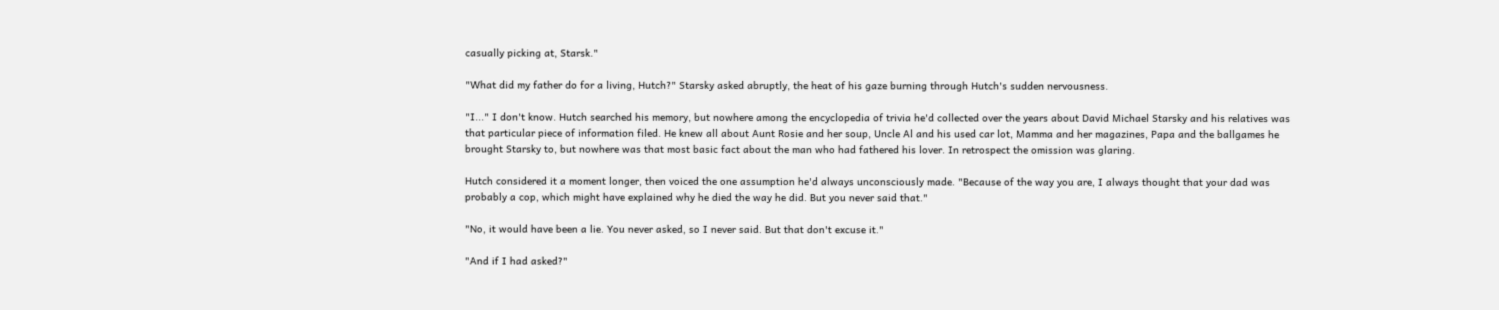casually picking at, Starsk."

"What did my father do for a living, Hutch?" Starsky asked abruptly, the heat of his gaze burning through Hutch's sudden nervousness.

"I..." I don't know. Hutch searched his memory, but nowhere among the encyclopedia of trivia he'd collected over the years about David Michael Starsky and his relatives was that particular piece of information filed. He knew all about Aunt Rosie and her soup, Uncle Al and his used car lot, Mamma and her magazines, Papa and the ballgames he brought Starsky to, but nowhere was that most basic fact about the man who had fathered his lover. In retrospect the omission was glaring.

Hutch considered it a moment longer, then voiced the one assumption he'd always unconsciously made. "Because of the way you are, I always thought that your dad was probably a cop, which might have explained why he died the way he did. But you never said that."

"No, it would have been a lie. You never asked, so I never said. But that don't excuse it."

"And if I had asked?"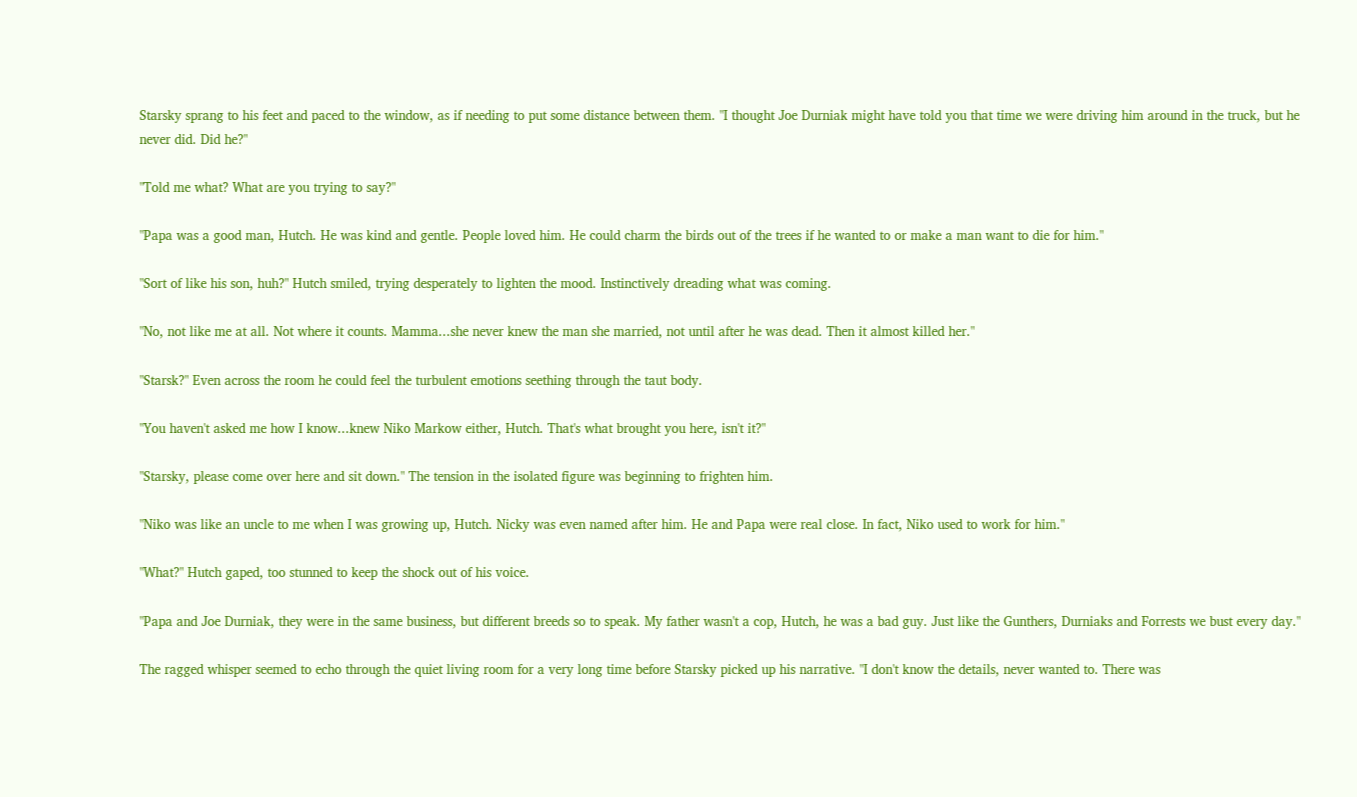Starsky sprang to his feet and paced to the window, as if needing to put some distance between them. "I thought Joe Durniak might have told you that time we were driving him around in the truck, but he never did. Did he?"

"Told me what? What are you trying to say?"

"Papa was a good man, Hutch. He was kind and gentle. People loved him. He could charm the birds out of the trees if he wanted to or make a man want to die for him."

"Sort of like his son, huh?" Hutch smiled, trying desperately to lighten the mood. Instinctively dreading what was coming.

"No, not like me at all. Not where it counts. Mamma...she never knew the man she married, not until after he was dead. Then it almost killed her."

"Starsk?" Even across the room he could feel the turbulent emotions seething through the taut body.

"You haven't asked me how I know...knew Niko Markow either, Hutch. That's what brought you here, isn't it?"

"Starsky, please come over here and sit down." The tension in the isolated figure was beginning to frighten him.

"Niko was like an uncle to me when I was growing up, Hutch. Nicky was even named after him. He and Papa were real close. In fact, Niko used to work for him."

"What?" Hutch gaped, too stunned to keep the shock out of his voice.

"Papa and Joe Durniak, they were in the same business, but different breeds so to speak. My father wasn't a cop, Hutch, he was a bad guy. Just like the Gunthers, Durniaks and Forrests we bust every day."

The ragged whisper seemed to echo through the quiet living room for a very long time before Starsky picked up his narrative. "I don't know the details, never wanted to. There was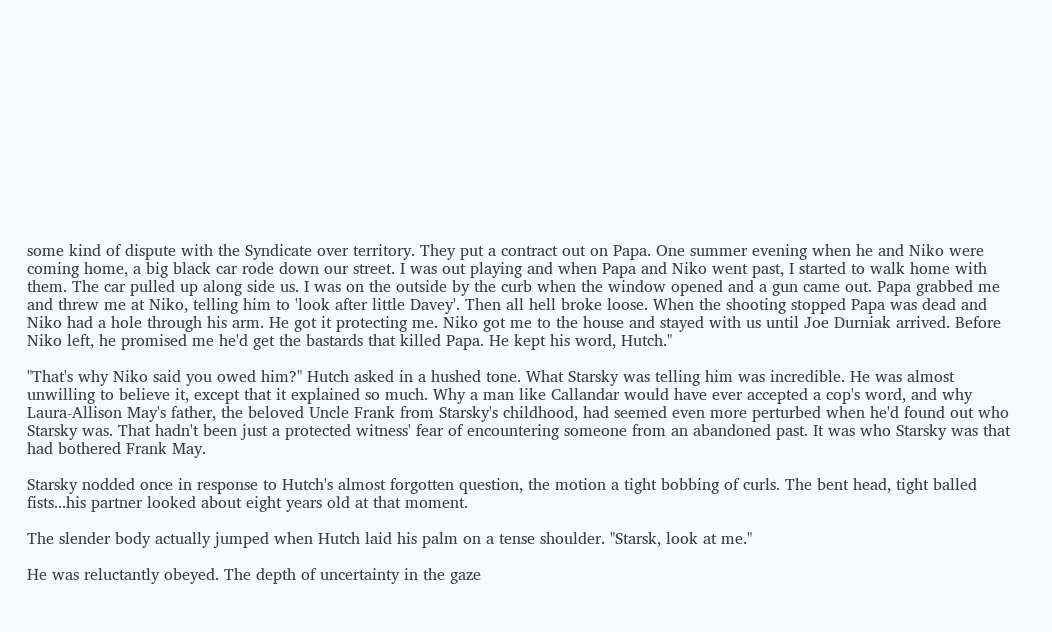some kind of dispute with the Syndicate over territory. They put a contract out on Papa. One summer evening when he and Niko were coming home, a big black car rode down our street. I was out playing and when Papa and Niko went past, I started to walk home with them. The car pulled up along side us. I was on the outside by the curb when the window opened and a gun came out. Papa grabbed me and threw me at Niko, telling him to 'look after little Davey'. Then all hell broke loose. When the shooting stopped Papa was dead and Niko had a hole through his arm. He got it protecting me. Niko got me to the house and stayed with us until Joe Durniak arrived. Before Niko left, he promised me he'd get the bastards that killed Papa. He kept his word, Hutch."

"That's why Niko said you owed him?" Hutch asked in a hushed tone. What Starsky was telling him was incredible. He was almost unwilling to believe it, except that it explained so much. Why a man like Callandar would have ever accepted a cop's word, and why Laura-Allison May's father, the beloved Uncle Frank from Starsky's childhood, had seemed even more perturbed when he'd found out who Starsky was. That hadn't been just a protected witness' fear of encountering someone from an abandoned past. It was who Starsky was that had bothered Frank May.

Starsky nodded once in response to Hutch's almost forgotten question, the motion a tight bobbing of curls. The bent head, tight balled fists...his partner looked about eight years old at that moment.

The slender body actually jumped when Hutch laid his palm on a tense shoulder. "Starsk, look at me."

He was reluctantly obeyed. The depth of uncertainty in the gaze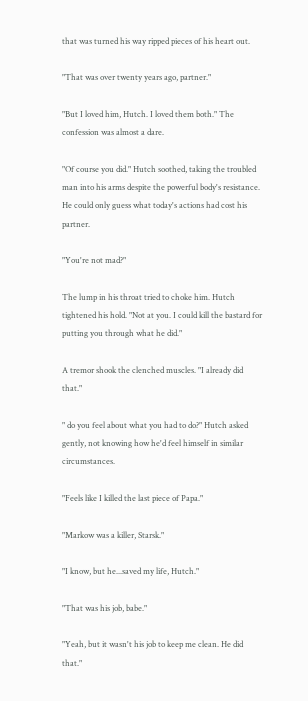that was turned his way ripped pieces of his heart out.

"That was over twenty years ago, partner."

"But I loved him, Hutch. I loved them both." The confession was almost a dare.

"Of course you did." Hutch soothed, taking the troubled man into his arms despite the powerful body's resistance. He could only guess what today's actions had cost his partner.

"You're not mad?"

The lump in his throat tried to choke him. Hutch tightened his hold. "Not at you. I could kill the bastard for putting you through what he did."

A tremor shook the clenched muscles. "I already did that."

" do you feel about what you had to do?" Hutch asked gently, not knowing how he'd feel himself in similar circumstances.

"Feels like I killed the last piece of Papa."

"Markow was a killer, Starsk."

"I know, but he...saved my life, Hutch."

"That was his job, babe."

"Yeah, but it wasn't his job to keep me clean. He did that."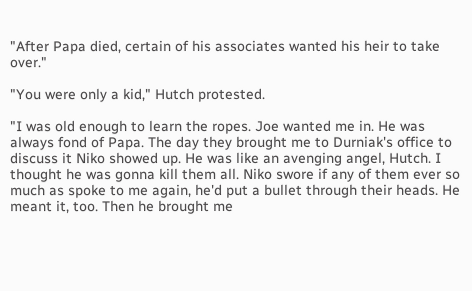"After Papa died, certain of his associates wanted his heir to take over."

"You were only a kid," Hutch protested.

"I was old enough to learn the ropes. Joe wanted me in. He was always fond of Papa. The day they brought me to Durniak's office to discuss it Niko showed up. He was like an avenging angel, Hutch. I thought he was gonna kill them all. Niko swore if any of them ever so much as spoke to me again, he'd put a bullet through their heads. He meant it, too. Then he brought me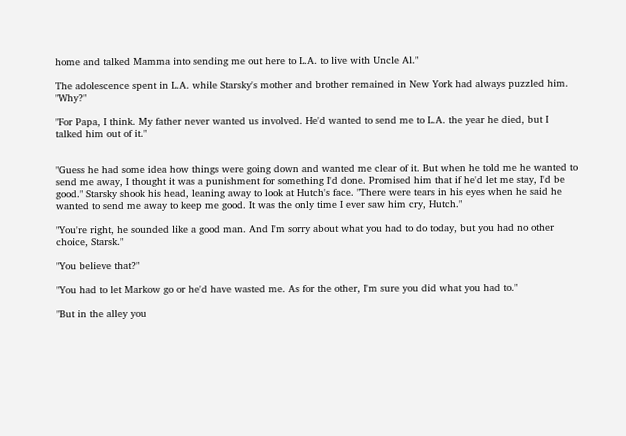home and talked Mamma into sending me out here to L.A. to live with Uncle Al."

The adolescence spent in L.A. while Starsky's mother and brother remained in New York had always puzzled him. "Why?"

"For Papa, I think. My father never wanted us involved. He'd wanted to send me to L.A. the year he died, but I talked him out of it."


"Guess he had some idea how things were going down and wanted me clear of it. But when he told me he wanted to send me away, I thought it was a punishment for something I'd done. Promised him that if he'd let me stay, I'd be good." Starsky shook his head, leaning away to look at Hutch's face. "There were tears in his eyes when he said he wanted to send me away to keep me good. It was the only time I ever saw him cry, Hutch."

"You're right, he sounded like a good man. And I'm sorry about what you had to do today, but you had no other choice, Starsk."

"You believe that?"

"You had to let Markow go or he'd have wasted me. As for the other, I'm sure you did what you had to."

"But in the alley you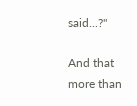said...?"

And that more than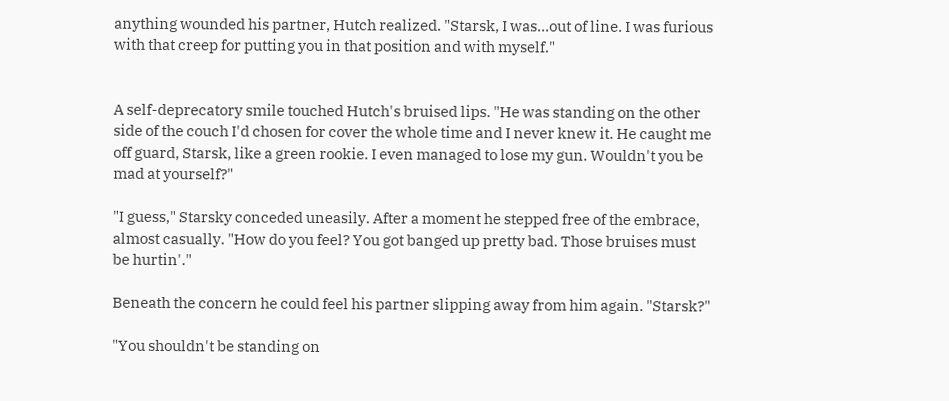anything wounded his partner, Hutch realized. "Starsk, I was...out of line. I was furious with that creep for putting you in that position and with myself."


A self-deprecatory smile touched Hutch's bruised lips. "He was standing on the other side of the couch I'd chosen for cover the whole time and I never knew it. He caught me off guard, Starsk, like a green rookie. I even managed to lose my gun. Wouldn't you be mad at yourself?"

"I guess," Starsky conceded uneasily. After a moment he stepped free of the embrace, almost casually. "How do you feel? You got banged up pretty bad. Those bruises must be hurtin'."

Beneath the concern he could feel his partner slipping away from him again. "Starsk?"

"You shouldn't be standing on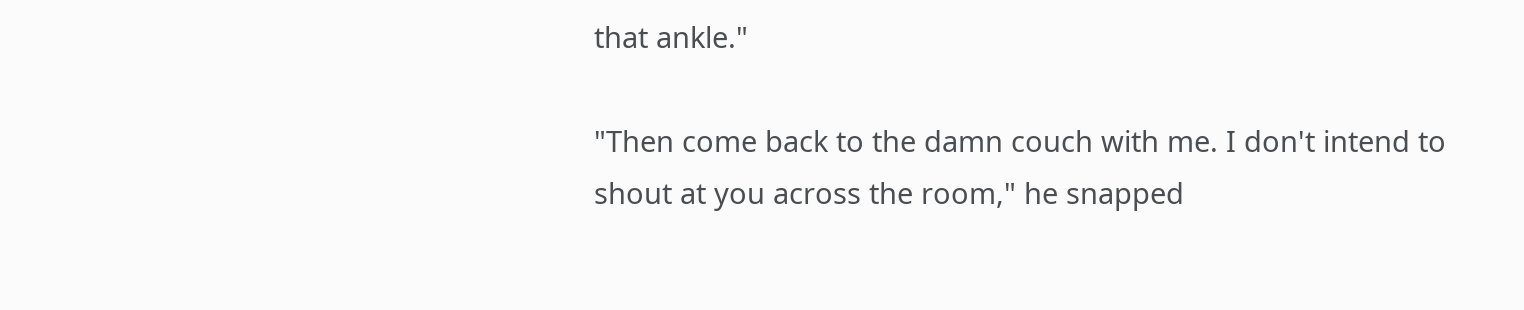that ankle."

"Then come back to the damn couch with me. I don't intend to shout at you across the room," he snapped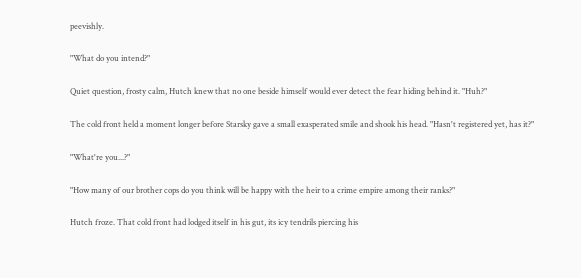peevishly.

"What do you intend?"

Quiet question, frosty calm, Hutch knew that no one beside himself would ever detect the fear hiding behind it. "Huh?"

The cold front held a moment longer before Starsky gave a small exasperated smile and shook his head. "Hasn't registered yet, has it?"

"What're you...?"

"How many of our brother cops do you think will be happy with the heir to a crime empire among their ranks?"

Hutch froze. That cold front had lodged itself in his gut, its icy tendrils piercing his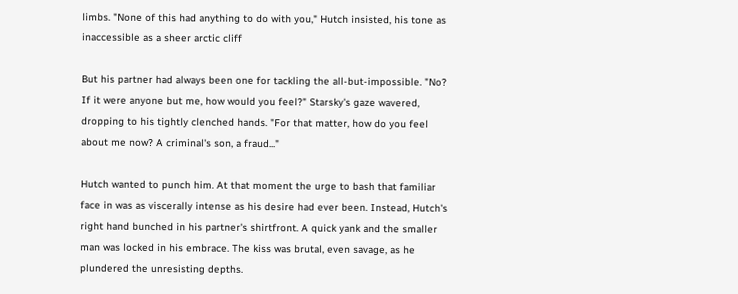limbs. "None of this had anything to do with you," Hutch insisted, his tone as inaccessible as a sheer arctic cliff

But his partner had always been one for tackling the all-but-impossible. "No? If it were anyone but me, how would you feel?" Starsky's gaze wavered, dropping to his tightly clenched hands. "For that matter, how do you feel about me now? A criminal's son, a fraud..."

Hutch wanted to punch him. At that moment the urge to bash that familiar face in was as viscerally intense as his desire had ever been. Instead, Hutch's right hand bunched in his partner's shirtfront. A quick yank and the smaller man was locked in his embrace. The kiss was brutal, even savage, as he plundered the unresisting depths.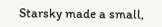Starsky made a small,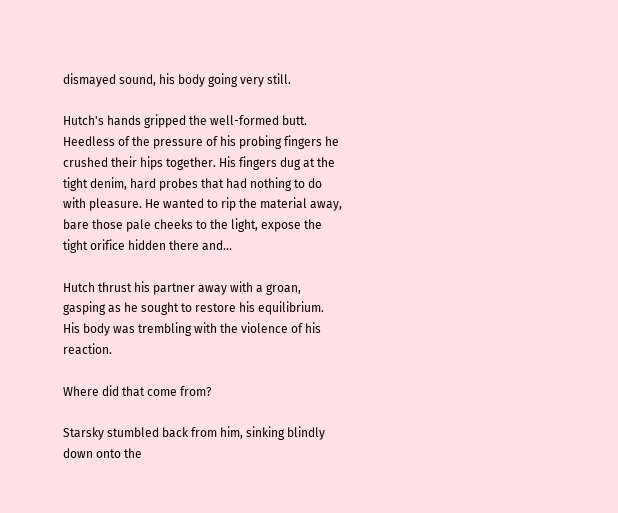dismayed sound, his body going very still.

Hutch's hands gripped the well-formed butt. Heedless of the pressure of his probing fingers he crushed their hips together. His fingers dug at the tight denim, hard probes that had nothing to do with pleasure. He wanted to rip the material away, bare those pale cheeks to the light, expose the tight orifice hidden there and...

Hutch thrust his partner away with a groan, gasping as he sought to restore his equilibrium. His body was trembling with the violence of his reaction.

Where did that come from?

Starsky stumbled back from him, sinking blindly down onto the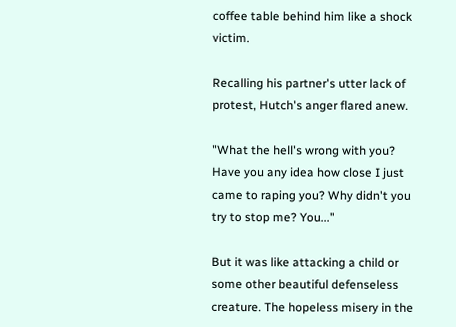coffee table behind him like a shock victim.

Recalling his partner's utter lack of protest, Hutch's anger flared anew.

"What the hell's wrong with you? Have you any idea how close I just came to raping you? Why didn't you try to stop me? You..."

But it was like attacking a child or some other beautiful defenseless creature. The hopeless misery in the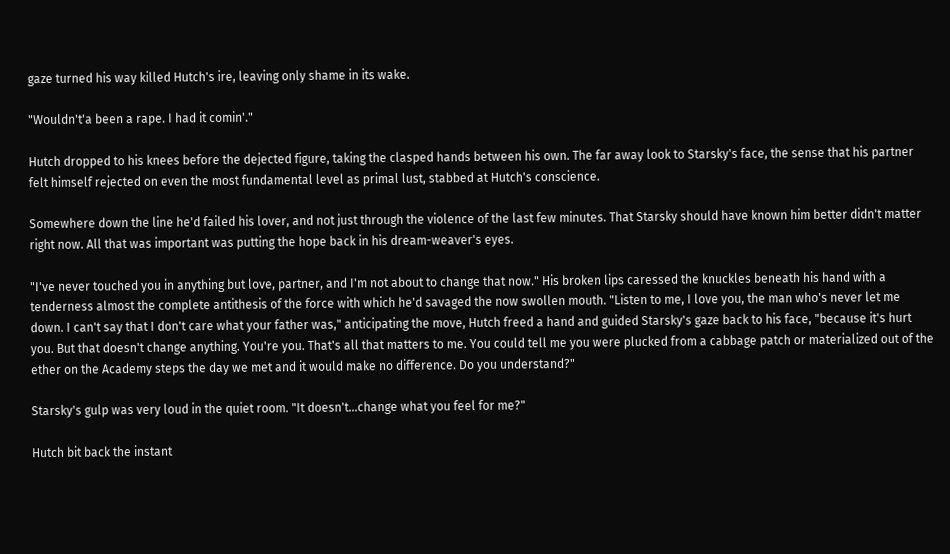gaze turned his way killed Hutch's ire, leaving only shame in its wake.

"Wouldn't'a been a rape. I had it comin'."

Hutch dropped to his knees before the dejected figure, taking the clasped hands between his own. The far away look to Starsky's face, the sense that his partner felt himself rejected on even the most fundamental level as primal lust, stabbed at Hutch's conscience.

Somewhere down the line he'd failed his lover, and not just through the violence of the last few minutes. That Starsky should have known him better didn't matter right now. All that was important was putting the hope back in his dream-weaver's eyes.

"I've never touched you in anything but love, partner, and I'm not about to change that now." His broken lips caressed the knuckles beneath his hand with a tenderness almost the complete antithesis of the force with which he'd savaged the now swollen mouth. "Listen to me, I love you, the man who's never let me down. I can't say that I don't care what your father was," anticipating the move, Hutch freed a hand and guided Starsky's gaze back to his face, "because it's hurt you. But that doesn't change anything. You're you. That's all that matters to me. You could tell me you were plucked from a cabbage patch or materialized out of the ether on the Academy steps the day we met and it would make no difference. Do you understand?"

Starsky's gulp was very loud in the quiet room. "It doesn't...change what you feel for me?"

Hutch bit back the instant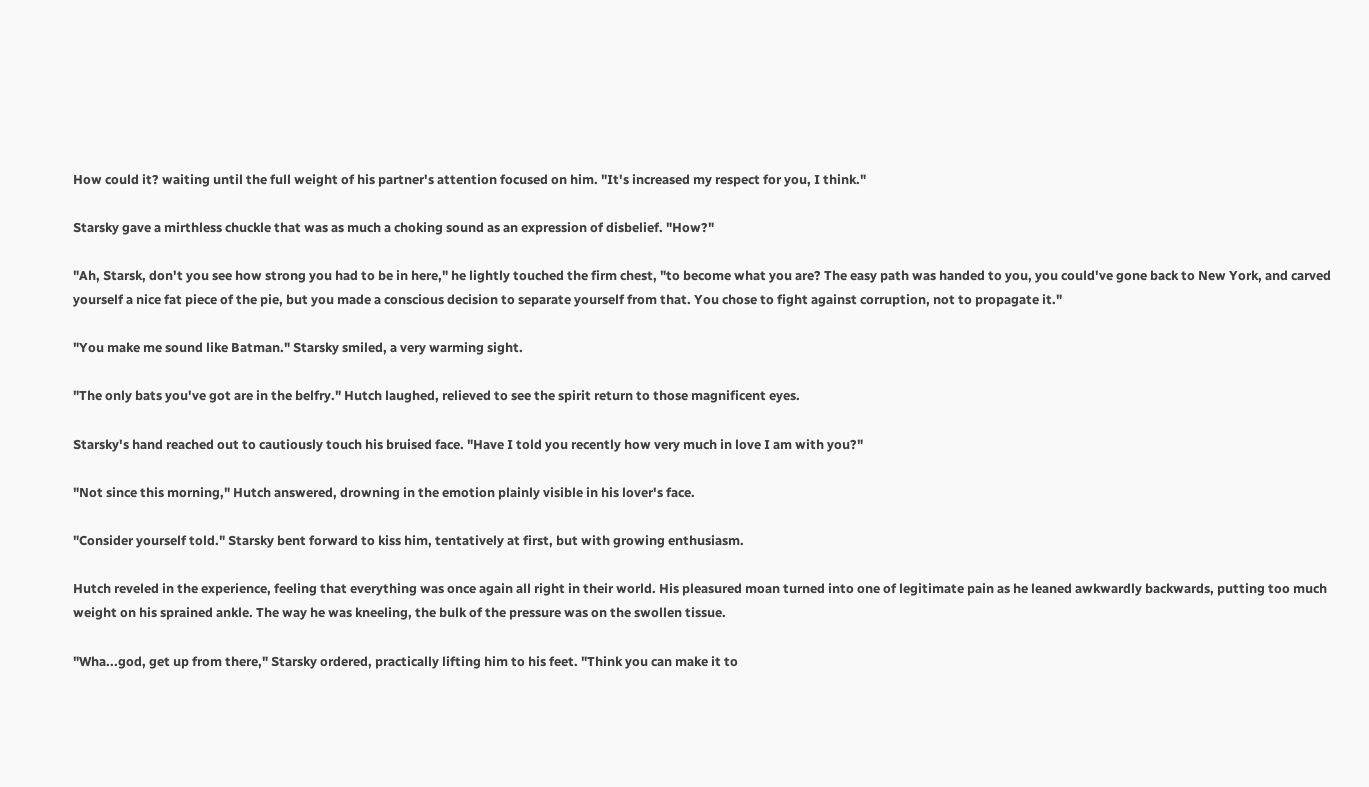How could it? waiting until the full weight of his partner's attention focused on him. "It's increased my respect for you, I think."

Starsky gave a mirthless chuckle that was as much a choking sound as an expression of disbelief. "How?"

"Ah, Starsk, don't you see how strong you had to be in here," he lightly touched the firm chest, "to become what you are? The easy path was handed to you, you could've gone back to New York, and carved yourself a nice fat piece of the pie, but you made a conscious decision to separate yourself from that. You chose to fight against corruption, not to propagate it."

"You make me sound like Batman." Starsky smiled, a very warming sight.

"The only bats you've got are in the belfry." Hutch laughed, relieved to see the spirit return to those magnificent eyes.

Starsky's hand reached out to cautiously touch his bruised face. "Have I told you recently how very much in love I am with you?"

"Not since this morning," Hutch answered, drowning in the emotion plainly visible in his lover's face.

"Consider yourself told." Starsky bent forward to kiss him, tentatively at first, but with growing enthusiasm.

Hutch reveled in the experience, feeling that everything was once again all right in their world. His pleasured moan turned into one of legitimate pain as he leaned awkwardly backwards, putting too much weight on his sprained ankle. The way he was kneeling, the bulk of the pressure was on the swollen tissue.

"Wha...god, get up from there," Starsky ordered, practically lifting him to his feet. "Think you can make it to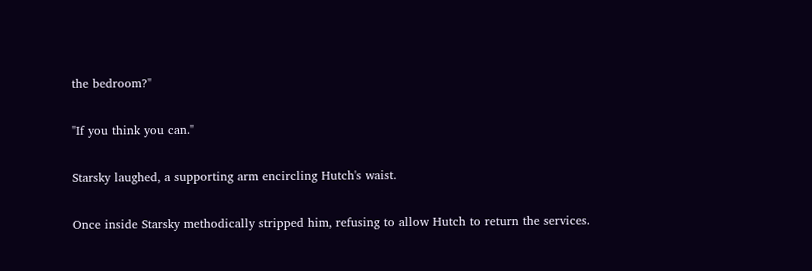the bedroom?"

"If you think you can."

Starsky laughed, a supporting arm encircling Hutch's waist.

Once inside Starsky methodically stripped him, refusing to allow Hutch to return the services.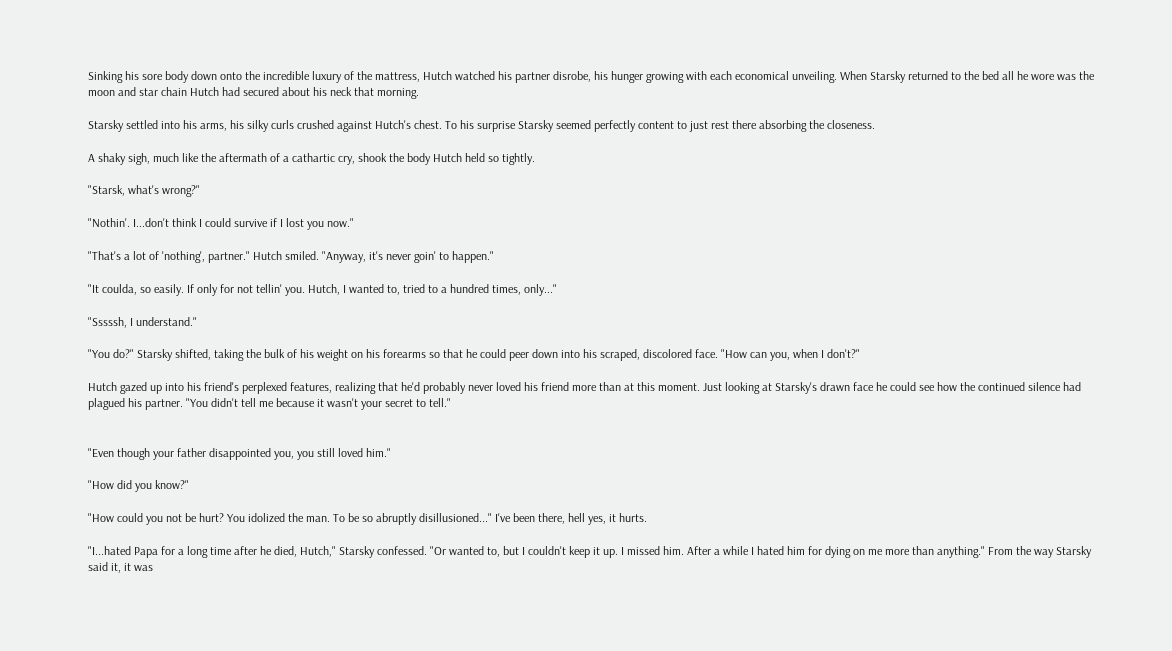Sinking his sore body down onto the incredible luxury of the mattress, Hutch watched his partner disrobe, his hunger growing with each economical unveiling. When Starsky returned to the bed all he wore was the moon and star chain Hutch had secured about his neck that morning.

Starsky settled into his arms, his silky curls crushed against Hutch's chest. To his surprise Starsky seemed perfectly content to just rest there absorbing the closeness.

A shaky sigh, much like the aftermath of a cathartic cry, shook the body Hutch held so tightly.

"Starsk, what's wrong?"

"Nothin'. I...don't think I could survive if I lost you now."

"That's a lot of 'nothing', partner." Hutch smiled. "Anyway, it's never goin' to happen."

"It coulda, so easily. If only for not tellin' you. Hutch, I wanted to, tried to a hundred times, only..."

"Sssssh, I understand."

"You do?" Starsky shifted, taking the bulk of his weight on his forearms so that he could peer down into his scraped, discolored face. "How can you, when I don't?"

Hutch gazed up into his friend's perplexed features, realizing that he'd probably never loved his friend more than at this moment. Just looking at Starsky's drawn face he could see how the continued silence had plagued his partner. "You didn't tell me because it wasn't your secret to tell."


"Even though your father disappointed you, you still loved him."

"How did you know?"

"How could you not be hurt? You idolized the man. To be so abruptly disillusioned..." I've been there, hell yes, it hurts.

"I...hated Papa for a long time after he died, Hutch," Starsky confessed. "Or wanted to, but I couldn't keep it up. I missed him. After a while I hated him for dying on me more than anything." From the way Starsky said it, it was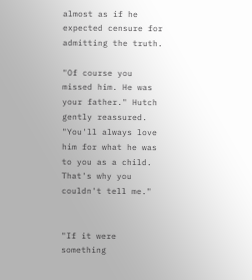almost as if he expected censure for admitting the truth.

"Of course you missed him. He was your father." Hutch gently reassured. "You'll always love him for what he was to you as a child. That's why you couldn't tell me."


"If it were something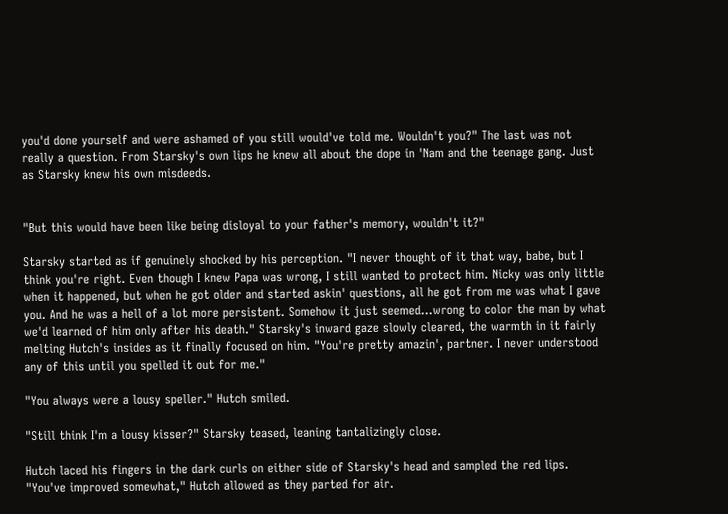you'd done yourself and were ashamed of you still would've told me. Wouldn't you?" The last was not really a question. From Starsky's own lips he knew all about the dope in 'Nam and the teenage gang. Just as Starsky knew his own misdeeds.


"But this would have been like being disloyal to your father's memory, wouldn't it?"

Starsky started as if genuinely shocked by his perception. "I never thought of it that way, babe, but I think you're right. Even though I knew Papa was wrong, I still wanted to protect him. Nicky was only little when it happened, but when he got older and started askin' questions, all he got from me was what I gave you. And he was a hell of a lot more persistent. Somehow it just seemed...wrong to color the man by what we'd learned of him only after his death." Starsky's inward gaze slowly cleared, the warmth in it fairly melting Hutch's insides as it finally focused on him. "You're pretty amazin', partner. I never understood any of this until you spelled it out for me."

"You always were a lousy speller." Hutch smiled.

"Still think I'm a lousy kisser?" Starsky teased, leaning tantalizingly close.

Hutch laced his fingers in the dark curls on either side of Starsky's head and sampled the red lips. "You've improved somewhat," Hutch allowed as they parted for air.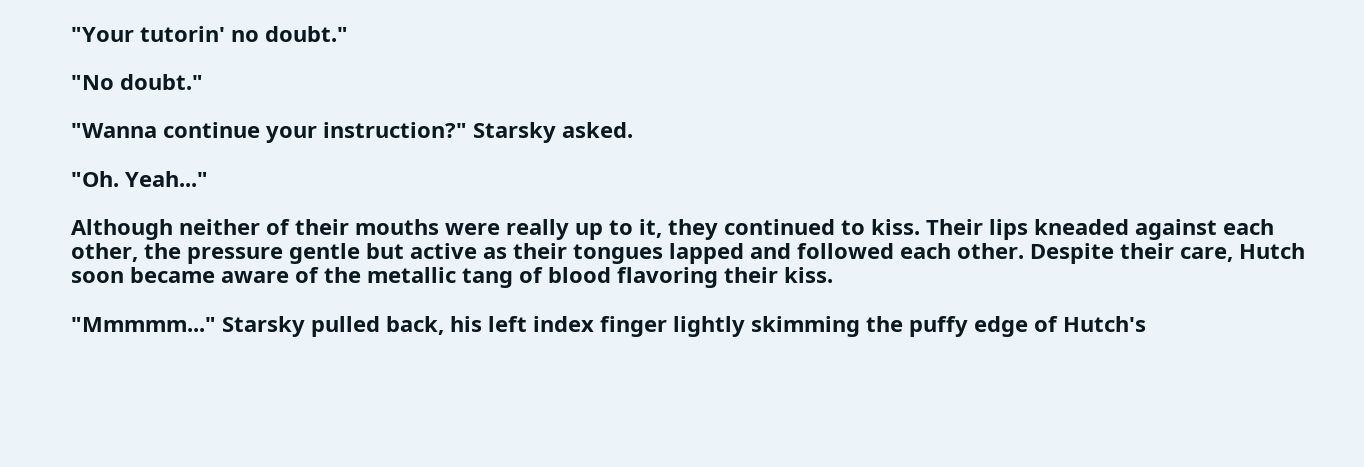"Your tutorin' no doubt."

"No doubt."

"Wanna continue your instruction?" Starsky asked.

"Oh. Yeah..."

Although neither of their mouths were really up to it, they continued to kiss. Their lips kneaded against each other, the pressure gentle but active as their tongues lapped and followed each other. Despite their care, Hutch soon became aware of the metallic tang of blood flavoring their kiss.

"Mmmmm..." Starsky pulled back, his left index finger lightly skimming the puffy edge of Hutch's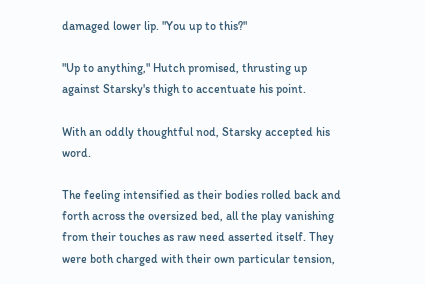damaged lower lip. "You up to this?"

"Up to anything," Hutch promised, thrusting up against Starsky's thigh to accentuate his point.

With an oddly thoughtful nod, Starsky accepted his word.

The feeling intensified as their bodies rolled back and forth across the oversized bed, all the play vanishing from their touches as raw need asserted itself. They were both charged with their own particular tension,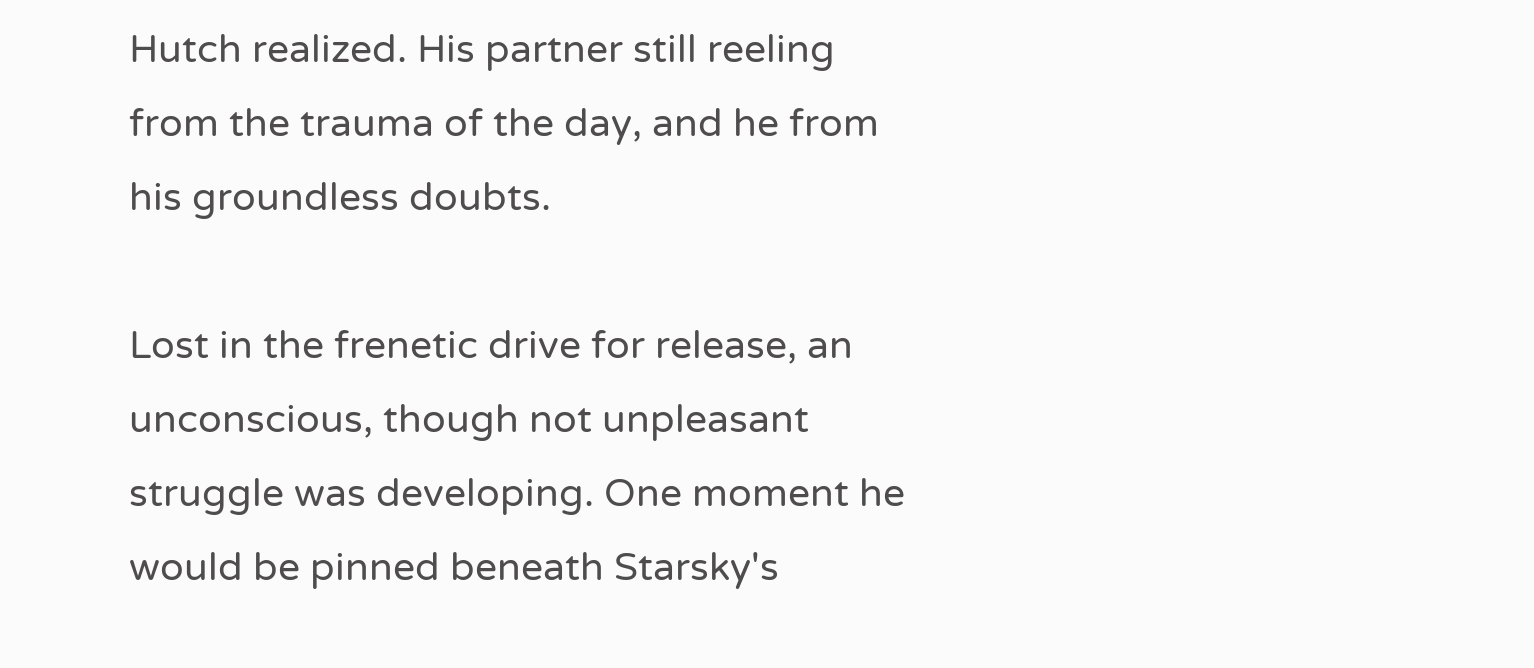Hutch realized. His partner still reeling from the trauma of the day, and he from his groundless doubts.

Lost in the frenetic drive for release, an unconscious, though not unpleasant struggle was developing. One moment he would be pinned beneath Starsky's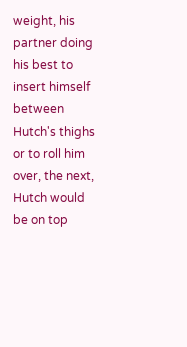weight, his partner doing his best to insert himself between Hutch's thighs or to roll him over, the next, Hutch would be on top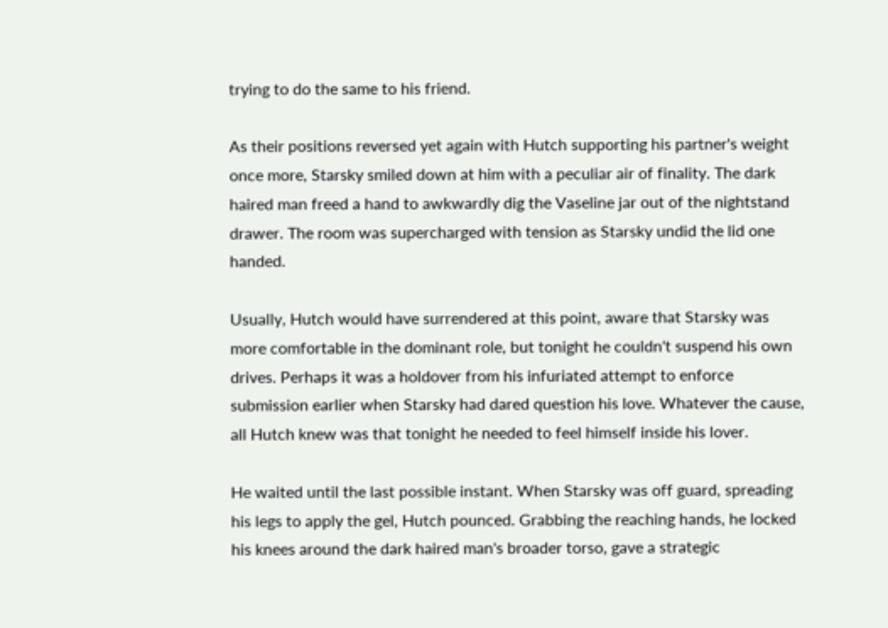trying to do the same to his friend.

As their positions reversed yet again with Hutch supporting his partner's weight once more, Starsky smiled down at him with a peculiar air of finality. The dark haired man freed a hand to awkwardly dig the Vaseline jar out of the nightstand drawer. The room was supercharged with tension as Starsky undid the lid one handed.

Usually, Hutch would have surrendered at this point, aware that Starsky was more comfortable in the dominant role, but tonight he couldn't suspend his own drives. Perhaps it was a holdover from his infuriated attempt to enforce submission earlier when Starsky had dared question his love. Whatever the cause, all Hutch knew was that tonight he needed to feel himself inside his lover.

He waited until the last possible instant. When Starsky was off guard, spreading his legs to apply the gel, Hutch pounced. Grabbing the reaching hands, he locked his knees around the dark haired man's broader torso, gave a strategic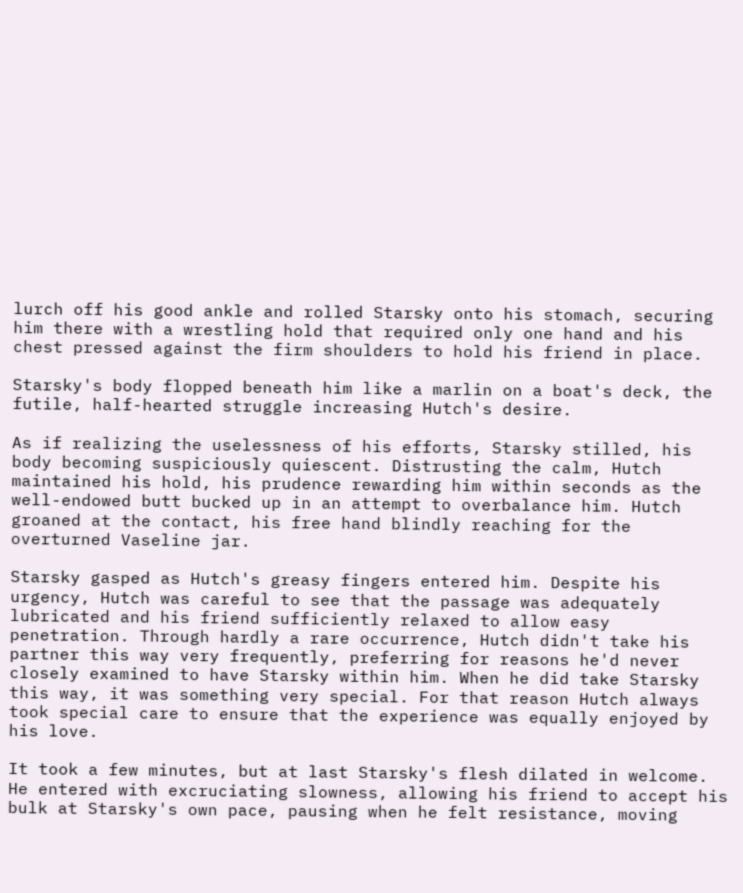lurch off his good ankle and rolled Starsky onto his stomach, securing him there with a wrestling hold that required only one hand and his chest pressed against the firm shoulders to hold his friend in place.

Starsky's body flopped beneath him like a marlin on a boat's deck, the futile, half-hearted struggle increasing Hutch's desire.

As if realizing the uselessness of his efforts, Starsky stilled, his body becoming suspiciously quiescent. Distrusting the calm, Hutch maintained his hold, his prudence rewarding him within seconds as the well-endowed butt bucked up in an attempt to overbalance him. Hutch groaned at the contact, his free hand blindly reaching for the overturned Vaseline jar.

Starsky gasped as Hutch's greasy fingers entered him. Despite his urgency, Hutch was careful to see that the passage was adequately lubricated and his friend sufficiently relaxed to allow easy penetration. Through hardly a rare occurrence, Hutch didn't take his partner this way very frequently, preferring for reasons he'd never closely examined to have Starsky within him. When he did take Starsky this way, it was something very special. For that reason Hutch always took special care to ensure that the experience was equally enjoyed by his love.

It took a few minutes, but at last Starsky's flesh dilated in welcome. He entered with excruciating slowness, allowing his friend to accept his bulk at Starsky's own pace, pausing when he felt resistance, moving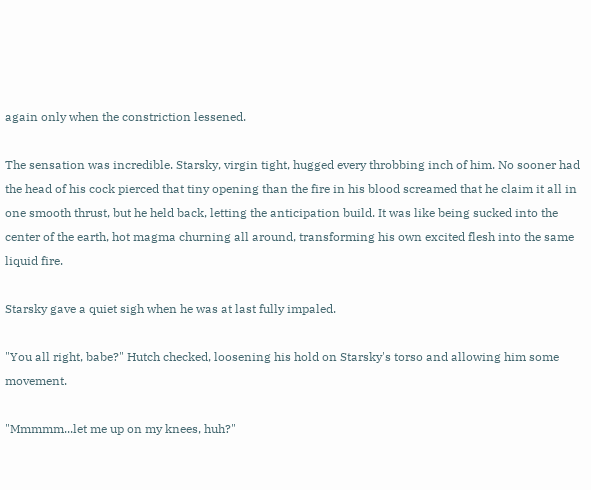again only when the constriction lessened.

The sensation was incredible. Starsky, virgin tight, hugged every throbbing inch of him. No sooner had the head of his cock pierced that tiny opening than the fire in his blood screamed that he claim it all in one smooth thrust, but he held back, letting the anticipation build. It was like being sucked into the center of the earth, hot magma churning all around, transforming his own excited flesh into the same liquid fire.

Starsky gave a quiet sigh when he was at last fully impaled.

"You all right, babe?" Hutch checked, loosening his hold on Starsky's torso and allowing him some movement.

"Mmmmm...let me up on my knees, huh?"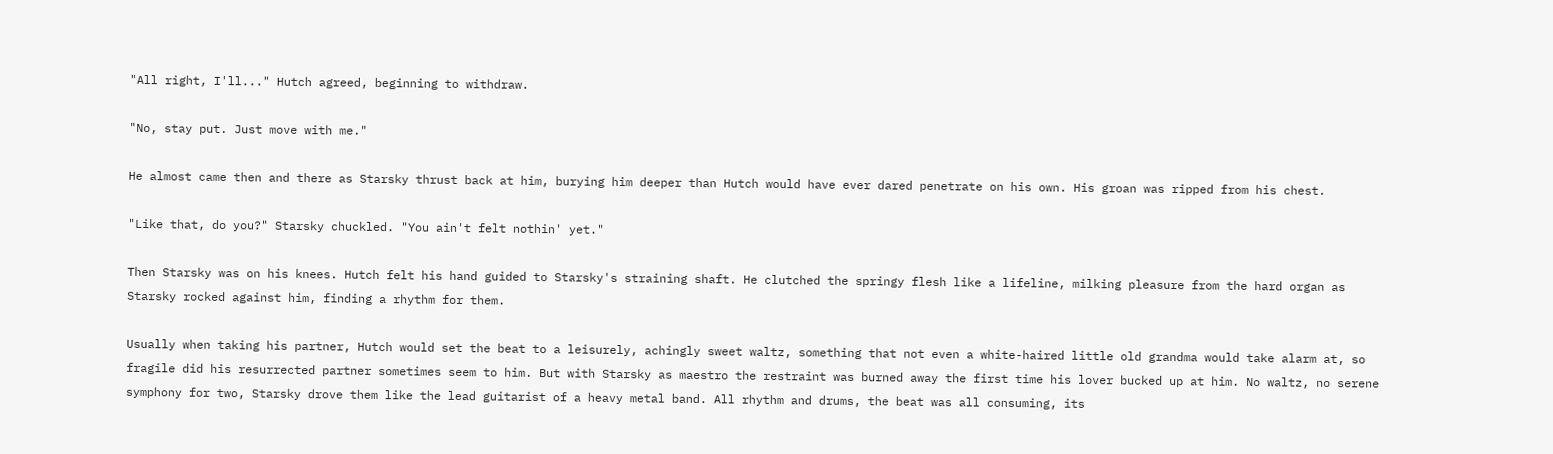"All right, I'll..." Hutch agreed, beginning to withdraw.

"No, stay put. Just move with me."

He almost came then and there as Starsky thrust back at him, burying him deeper than Hutch would have ever dared penetrate on his own. His groan was ripped from his chest.

"Like that, do you?" Starsky chuckled. "You ain't felt nothin' yet."

Then Starsky was on his knees. Hutch felt his hand guided to Starsky's straining shaft. He clutched the springy flesh like a lifeline, milking pleasure from the hard organ as Starsky rocked against him, finding a rhythm for them.

Usually when taking his partner, Hutch would set the beat to a leisurely, achingly sweet waltz, something that not even a white-haired little old grandma would take alarm at, so fragile did his resurrected partner sometimes seem to him. But with Starsky as maestro the restraint was burned away the first time his lover bucked up at him. No waltz, no serene symphony for two, Starsky drove them like the lead guitarist of a heavy metal band. All rhythm and drums, the beat was all consuming, its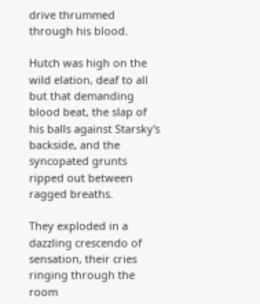drive thrummed through his blood.

Hutch was high on the wild elation, deaf to all but that demanding blood beat, the slap of his balls against Starsky's backside, and the syncopated grunts ripped out between ragged breaths.

They exploded in a dazzling crescendo of sensation, their cries ringing through the room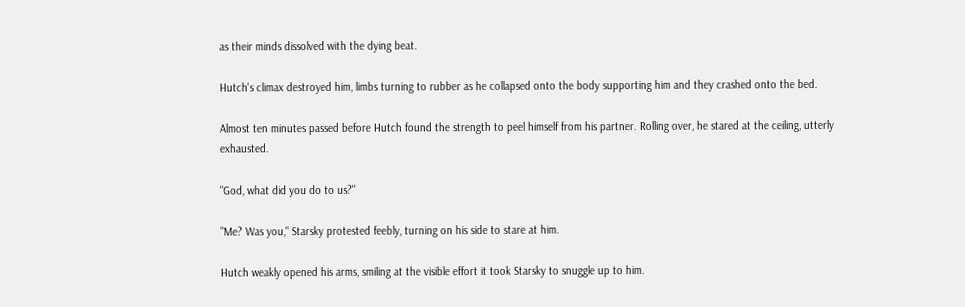as their minds dissolved with the dying beat.

Hutch's climax destroyed him, limbs turning to rubber as he collapsed onto the body supporting him and they crashed onto the bed.

Almost ten minutes passed before Hutch found the strength to peel himself from his partner. Rolling over, he stared at the ceiling, utterly exhausted.

"God, what did you do to us?"

"Me? Was you," Starsky protested feebly, turning on his side to stare at him.

Hutch weakly opened his arms, smiling at the visible effort it took Starsky to snuggle up to him.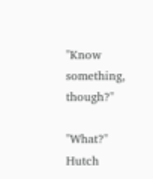"Know something, though?"

"What?" Hutch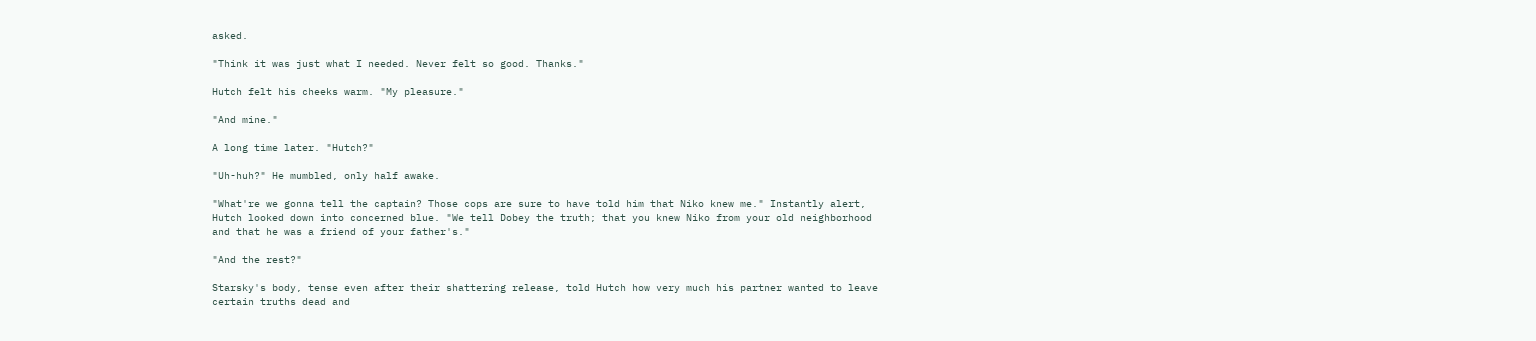asked.

"Think it was just what I needed. Never felt so good. Thanks."

Hutch felt his cheeks warm. "My pleasure."

"And mine."

A long time later. "Hutch?"

"Uh-huh?" He mumbled, only half awake.

"What're we gonna tell the captain? Those cops are sure to have told him that Niko knew me." Instantly alert, Hutch looked down into concerned blue. "We tell Dobey the truth; that you knew Niko from your old neighborhood and that he was a friend of your father's."

"And the rest?"

Starsky's body, tense even after their shattering release, told Hutch how very much his partner wanted to leave certain truths dead and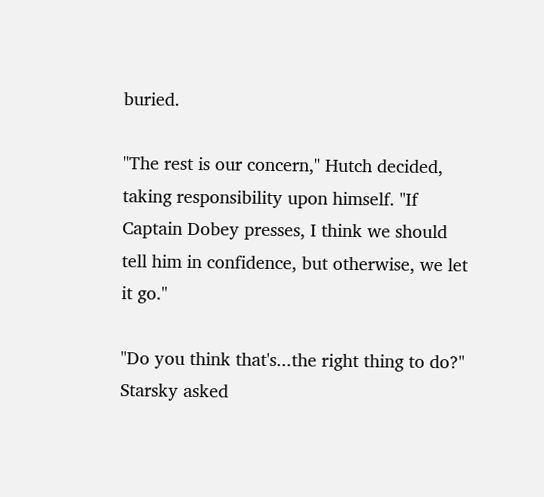buried.

"The rest is our concern," Hutch decided, taking responsibility upon himself. "If Captain Dobey presses, I think we should tell him in confidence, but otherwise, we let it go."

"Do you think that's...the right thing to do?" Starsky asked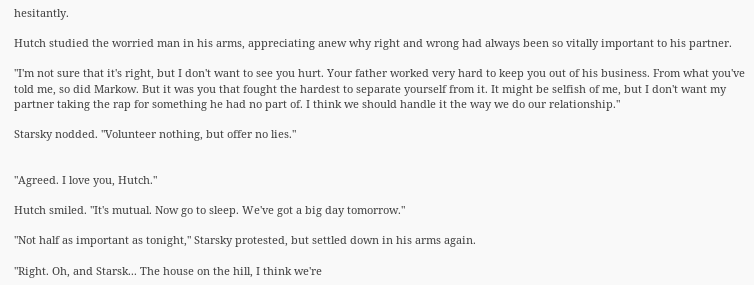hesitantly.

Hutch studied the worried man in his arms, appreciating anew why right and wrong had always been so vitally important to his partner.

"I'm not sure that it's right, but I don't want to see you hurt. Your father worked very hard to keep you out of his business. From what you've told me, so did Markow. But it was you that fought the hardest to separate yourself from it. It might be selfish of me, but I don't want my partner taking the rap for something he had no part of. I think we should handle it the way we do our relationship."

Starsky nodded. "Volunteer nothing, but offer no lies."


"Agreed. I love you, Hutch."

Hutch smiled. "It's mutual. Now go to sleep. We've got a big day tomorrow."

"Not half as important as tonight," Starsky protested, but settled down in his arms again.

"Right. Oh, and Starsk... The house on the hill, I think we're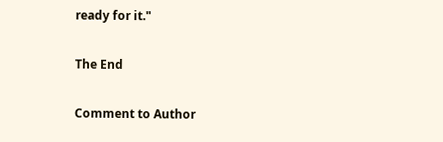ready for it."

The End

Comment to Author